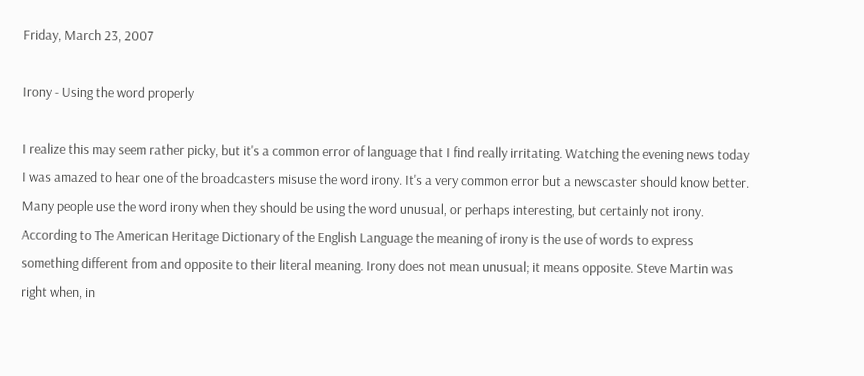Friday, March 23, 2007

Irony - Using the word properly

I realize this may seem rather picky, but it's a common error of language that I find really irritating. Watching the evening news today I was amazed to hear one of the broadcasters misuse the word irony. It's a very common error but a newscaster should know better. Many people use the word irony when they should be using the word unusual, or perhaps interesting, but certainly not irony. According to The American Heritage Dictionary of the English Language the meaning of irony is the use of words to express something different from and opposite to their literal meaning. Irony does not mean unusual; it means opposite. Steve Martin was right when, in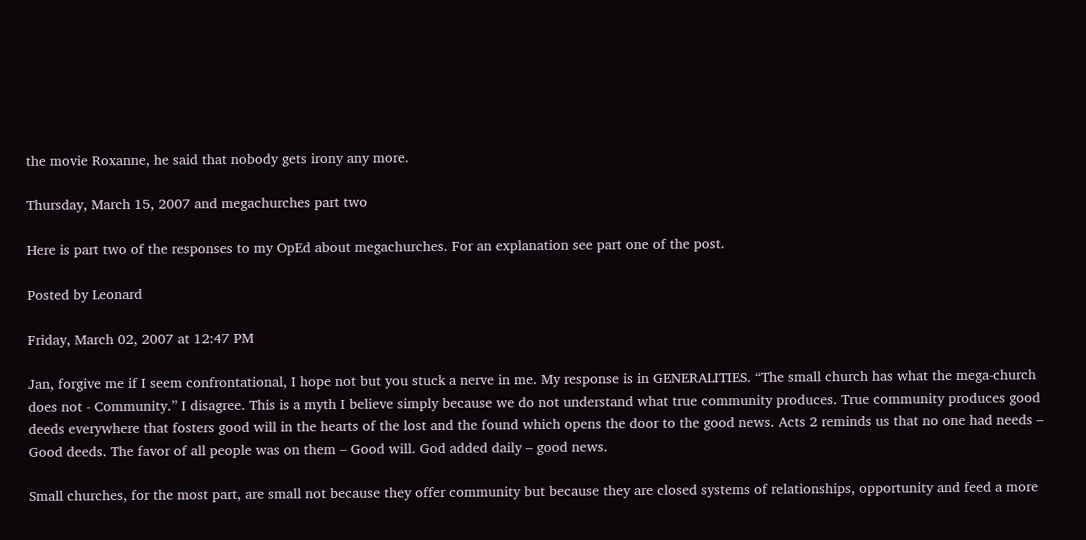the movie Roxanne, he said that nobody gets irony any more.

Thursday, March 15, 2007 and megachurches part two

Here is part two of the responses to my OpEd about megachurches. For an explanation see part one of the post.

Posted by Leonard

Friday, March 02, 2007 at 12:47 PM

Jan, forgive me if I seem confrontational, I hope not but you stuck a nerve in me. My response is in GENERALITIES. “The small church has what the mega-church does not - Community.” I disagree. This is a myth I believe simply because we do not understand what true community produces. True community produces good deeds everywhere that fosters good will in the hearts of the lost and the found which opens the door to the good news. Acts 2 reminds us that no one had needs – Good deeds. The favor of all people was on them – Good will. God added daily – good news.

Small churches, for the most part, are small not because they offer community but because they are closed systems of relationships, opportunity and feed a more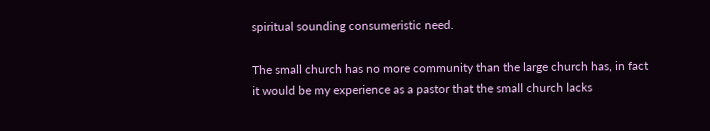spiritual sounding consumeristic need.

The small church has no more community than the large church has, in fact it would be my experience as a pastor that the small church lacks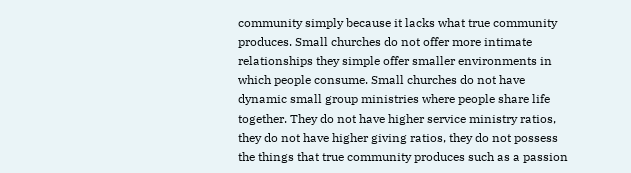community simply because it lacks what true community produces. Small churches do not offer more intimate relationships they simple offer smaller environments in which people consume. Small churches do not have dynamic small group ministries where people share life together. They do not have higher service ministry ratios, they do not have higher giving ratios, they do not possess the things that true community produces such as a passion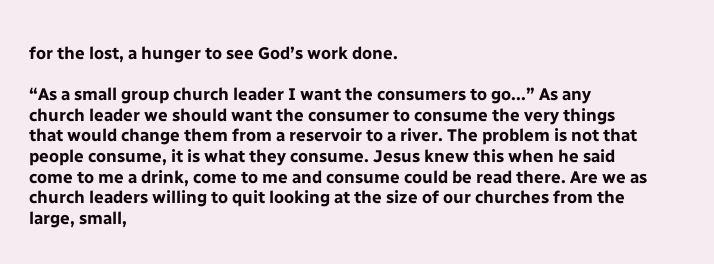for the lost, a hunger to see God’s work done.

“As a small group church leader I want the consumers to go...” As any church leader we should want the consumer to consume the very things that would change them from a reservoir to a river. The problem is not that people consume, it is what they consume. Jesus knew this when he said come to me a drink, come to me and consume could be read there. Are we as church leaders willing to quit looking at the size of our churches from the large, small,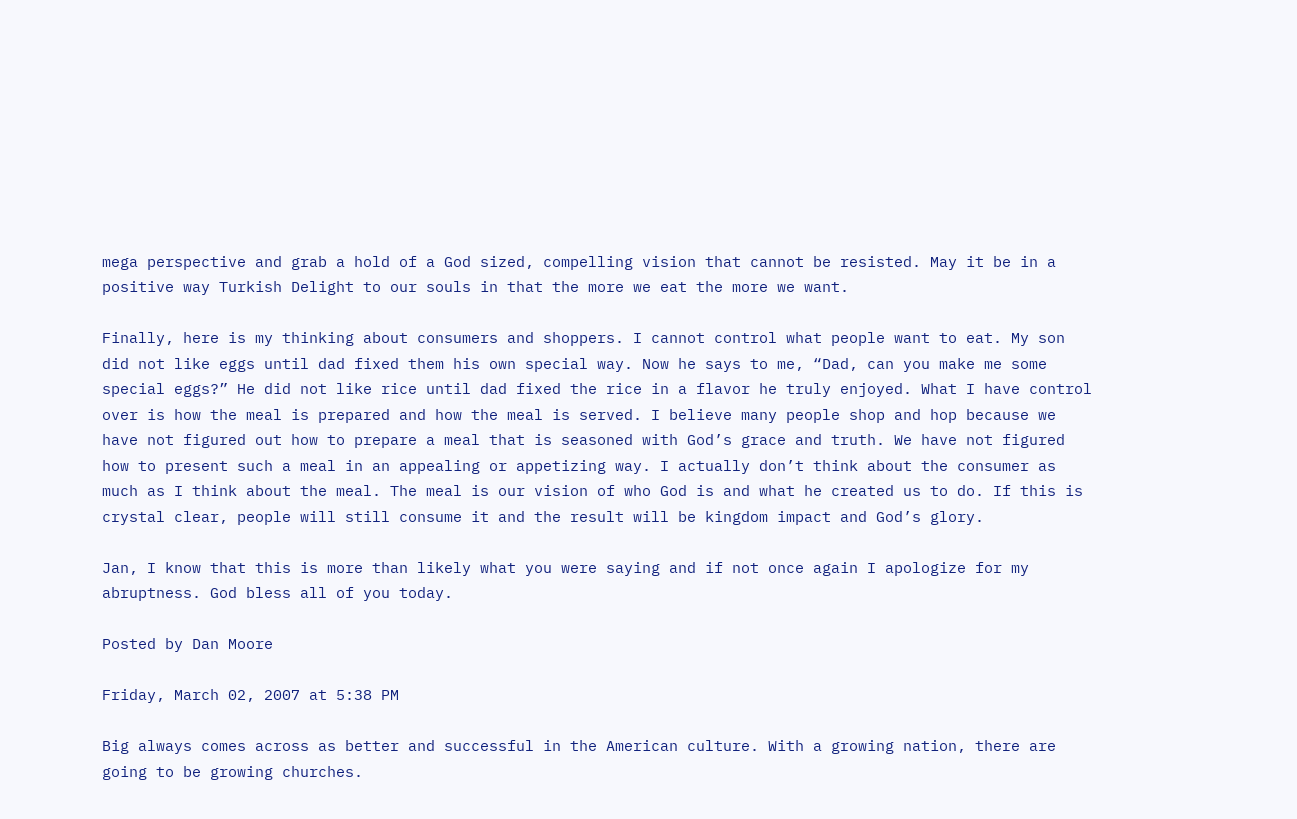mega perspective and grab a hold of a God sized, compelling vision that cannot be resisted. May it be in a positive way Turkish Delight to our souls in that the more we eat the more we want.

Finally, here is my thinking about consumers and shoppers. I cannot control what people want to eat. My son did not like eggs until dad fixed them his own special way. Now he says to me, “Dad, can you make me some special eggs?” He did not like rice until dad fixed the rice in a flavor he truly enjoyed. What I have control over is how the meal is prepared and how the meal is served. I believe many people shop and hop because we have not figured out how to prepare a meal that is seasoned with God’s grace and truth. We have not figured how to present such a meal in an appealing or appetizing way. I actually don’t think about the consumer as much as I think about the meal. The meal is our vision of who God is and what he created us to do. If this is crystal clear, people will still consume it and the result will be kingdom impact and God’s glory.

Jan, I know that this is more than likely what you were saying and if not once again I apologize for my abruptness. God bless all of you today.

Posted by Dan Moore

Friday, March 02, 2007 at 5:38 PM

Big always comes across as better and successful in the American culture. With a growing nation, there are going to be growing churches.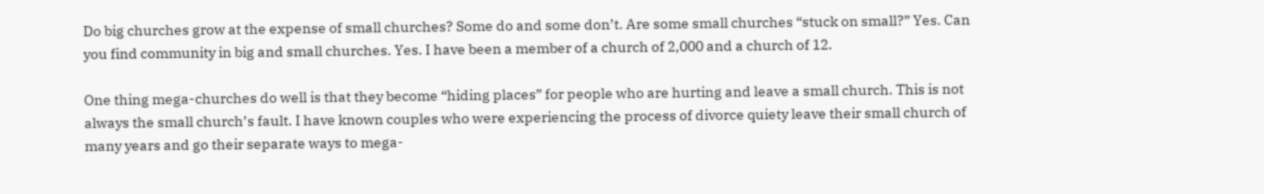Do big churches grow at the expense of small churches? Some do and some don’t. Are some small churches “stuck on small?” Yes. Can you find community in big and small churches. Yes. I have been a member of a church of 2,000 and a church of 12.

One thing mega-churches do well is that they become “hiding places” for people who are hurting and leave a small church. This is not always the small church’s fault. I have known couples who were experiencing the process of divorce quiety leave their small church of many years and go their separate ways to mega-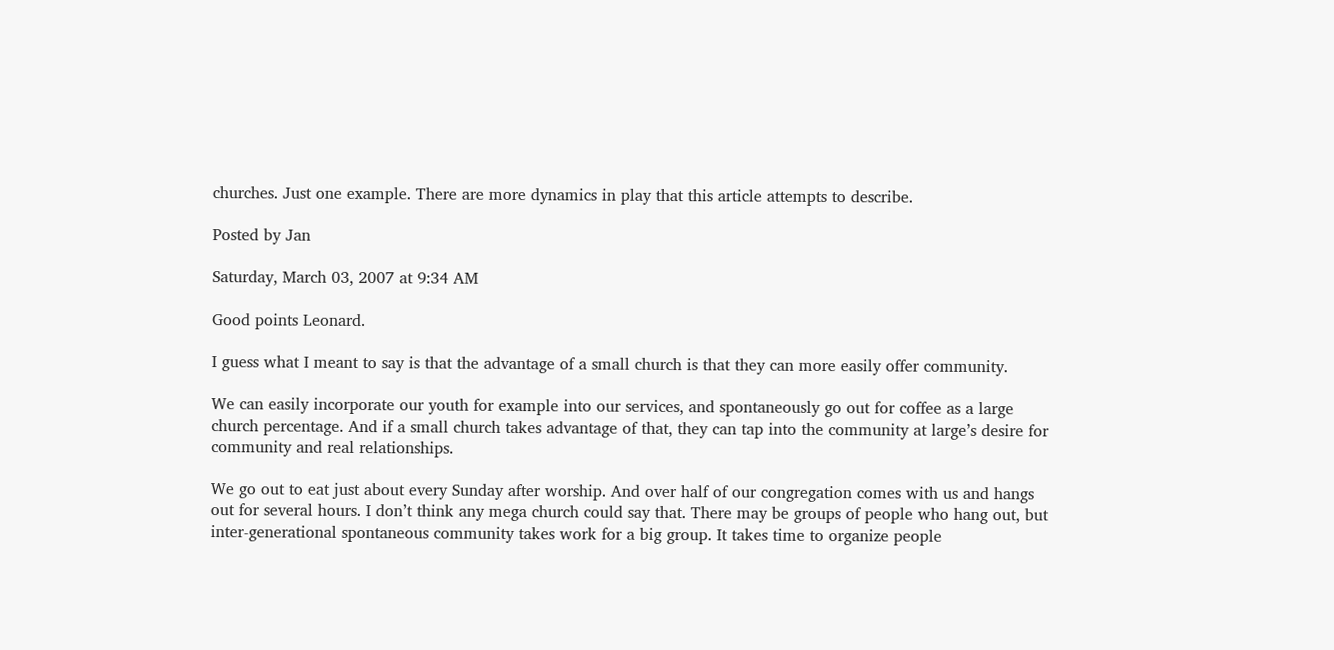churches. Just one example. There are more dynamics in play that this article attempts to describe.

Posted by Jan

Saturday, March 03, 2007 at 9:34 AM

Good points Leonard.

I guess what I meant to say is that the advantage of a small church is that they can more easily offer community.

We can easily incorporate our youth for example into our services, and spontaneously go out for coffee as a large church percentage. And if a small church takes advantage of that, they can tap into the community at large’s desire for community and real relationships.

We go out to eat just about every Sunday after worship. And over half of our congregation comes with us and hangs out for several hours. I don’t think any mega church could say that. There may be groups of people who hang out, but inter-generational spontaneous community takes work for a big group. It takes time to organize people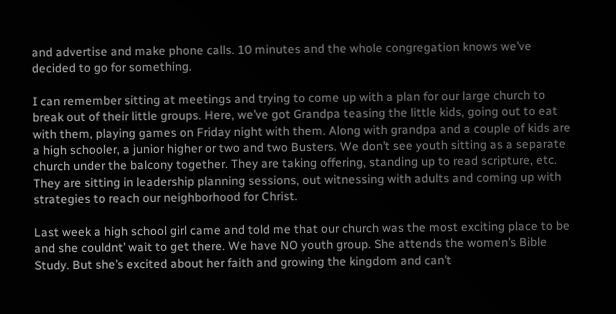and advertise and make phone calls. 10 minutes and the whole congregation knows we’ve decided to go for something.

I can remember sitting at meetings and trying to come up with a plan for our large church to break out of their little groups. Here, we’ve got Grandpa teasing the little kids, going out to eat with them, playing games on Friday night with them. Along with grandpa and a couple of kids are a high schooler, a junior higher or two and two Busters. We don’t see youth sitting as a separate church under the balcony together. They are taking offering, standing up to read scripture, etc. They are sitting in leadership planning sessions, out witnessing with adults and coming up with strategies to reach our neighborhood for Christ.

Last week a high school girl came and told me that our church was the most exciting place to be and she couldnt’ wait to get there. We have NO youth group. She attends the women’s Bible Study. But she’s excited about her faith and growing the kingdom and can’t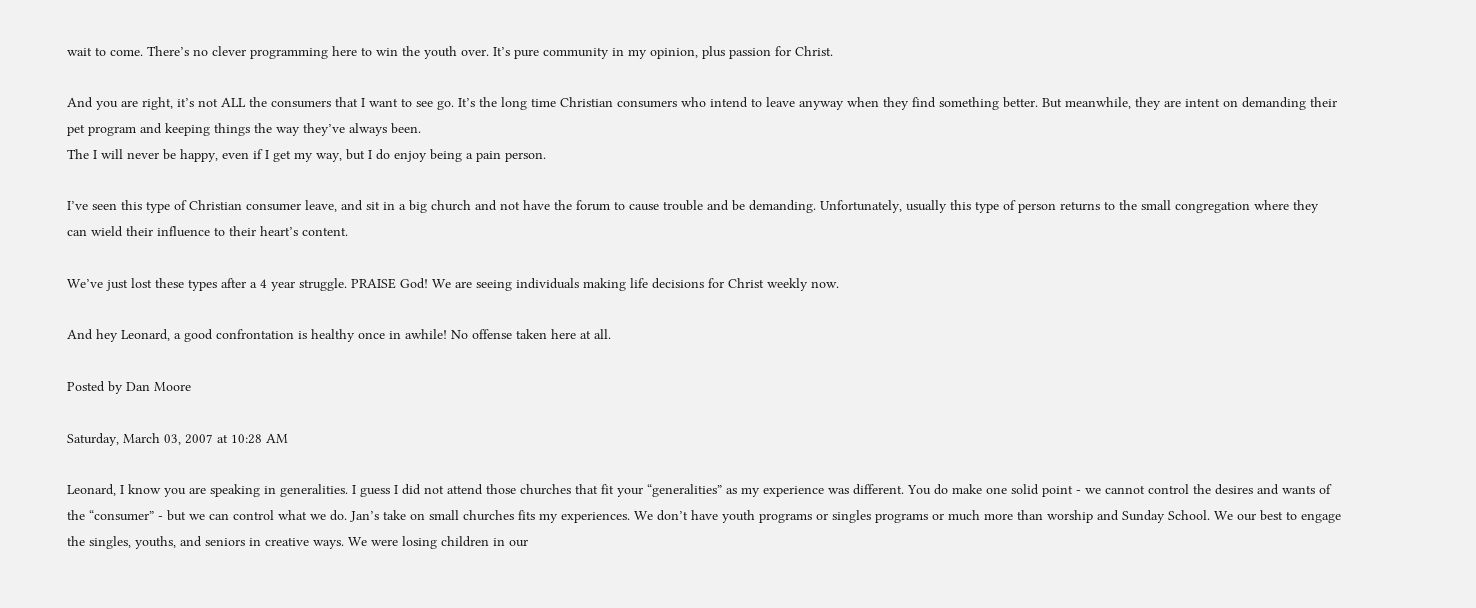wait to come. There’s no clever programming here to win the youth over. It’s pure community in my opinion, plus passion for Christ.

And you are right, it’s not ALL the consumers that I want to see go. It’s the long time Christian consumers who intend to leave anyway when they find something better. But meanwhile, they are intent on demanding their pet program and keeping things the way they’ve always been.
The I will never be happy, even if I get my way, but I do enjoy being a pain person.

I’ve seen this type of Christian consumer leave, and sit in a big church and not have the forum to cause trouble and be demanding. Unfortunately, usually this type of person returns to the small congregation where they can wield their influence to their heart’s content.

We’ve just lost these types after a 4 year struggle. PRAISE God! We are seeing individuals making life decisions for Christ weekly now.

And hey Leonard, a good confrontation is healthy once in awhile! No offense taken here at all.

Posted by Dan Moore

Saturday, March 03, 2007 at 10:28 AM

Leonard, I know you are speaking in generalities. I guess I did not attend those churches that fit your “generalities” as my experience was different. You do make one solid point - we cannot control the desires and wants of the “consumer” - but we can control what we do. Jan’s take on small churches fits my experiences. We don’t have youth programs or singles programs or much more than worship and Sunday School. We our best to engage the singles, youths, and seniors in creative ways. We were losing children in our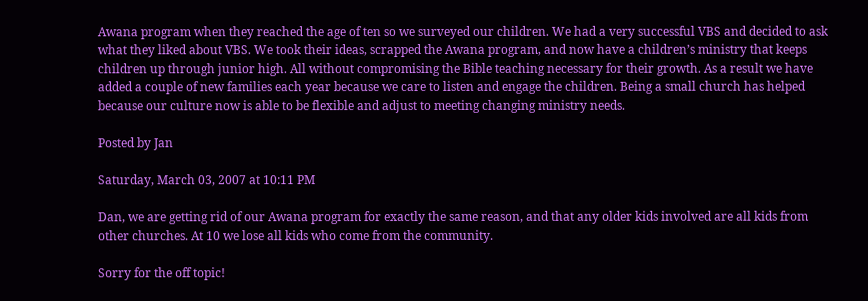Awana program when they reached the age of ten so we surveyed our children. We had a very successful VBS and decided to ask what they liked about VBS. We took their ideas, scrapped the Awana program, and now have a children’s ministry that keeps children up through junior high. All without compromising the Bible teaching necessary for their growth. As a result we have added a couple of new families each year because we care to listen and engage the children. Being a small church has helped because our culture now is able to be flexible and adjust to meeting changing ministry needs.

Posted by Jan

Saturday, March 03, 2007 at 10:11 PM

Dan, we are getting rid of our Awana program for exactly the same reason, and that any older kids involved are all kids from other churches. At 10 we lose all kids who come from the community.

Sorry for the off topic!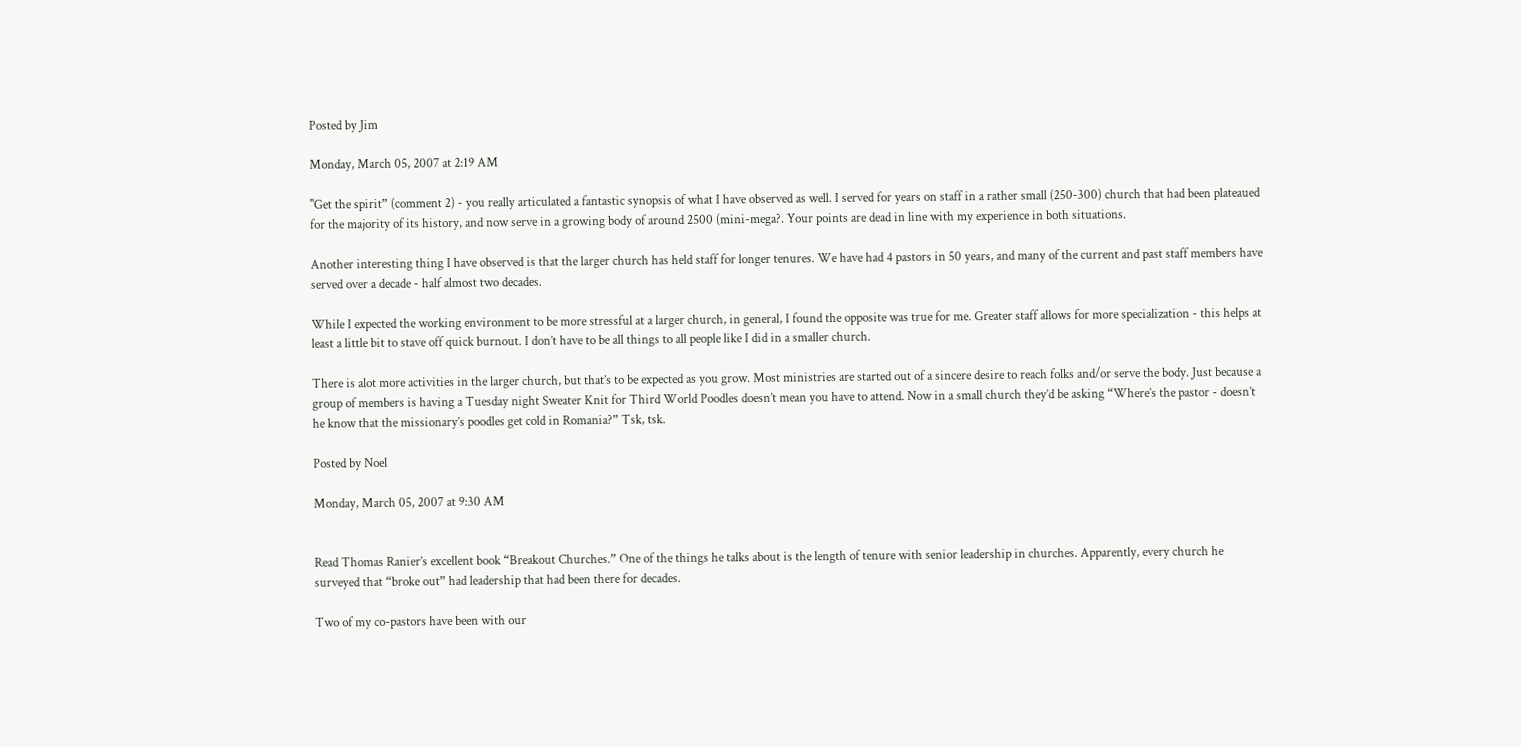Posted by Jim

Monday, March 05, 2007 at 2:19 AM

"Get the spirit” (comment 2) - you really articulated a fantastic synopsis of what I have observed as well. I served for years on staff in a rather small (250-300) church that had been plateaued for the majority of its history, and now serve in a growing body of around 2500 (mini-mega?. Your points are dead in line with my experience in both situations.

Another interesting thing I have observed is that the larger church has held staff for longer tenures. We have had 4 pastors in 50 years, and many of the current and past staff members have served over a decade - half almost two decades.

While I expected the working environment to be more stressful at a larger church, in general, I found the opposite was true for me. Greater staff allows for more specialization - this helps at least a little bit to stave off quick burnout. I don’t have to be all things to all people like I did in a smaller church.

There is alot more activities in the larger church, but that’s to be expected as you grow. Most ministries are started out of a sincere desire to reach folks and/or serve the body. Just because a group of members is having a Tuesday night Sweater Knit for Third World Poodles doesn’t mean you have to attend. Now in a small church they’d be asking “Where’s the pastor - doesn’t he know that the missionary’s poodles get cold in Romania?” Tsk, tsk.

Posted by Noel

Monday, March 05, 2007 at 9:30 AM


Read Thomas Ranier’s excellent book “Breakout Churches.” One of the things he talks about is the length of tenure with senior leadership in churches. Apparently, every church he surveyed that “broke out” had leadership that had been there for decades.

Two of my co-pastors have been with our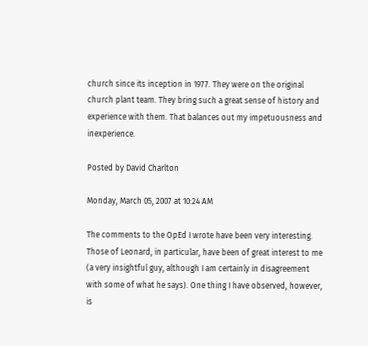church since its inception in 1977. They were on the original church plant team. They bring such a great sense of history and experience with them. That balances out my impetuousness and inexperience.

Posted by David Charlton

Monday, March 05, 2007 at 10:24 AM

The comments to the OpEd I wrote have been very interesting. Those of Leonard, in particular, have been of great interest to me (a very insightful guy, although I am certainly in disagreement with some of what he says). One thing I have observed, however, is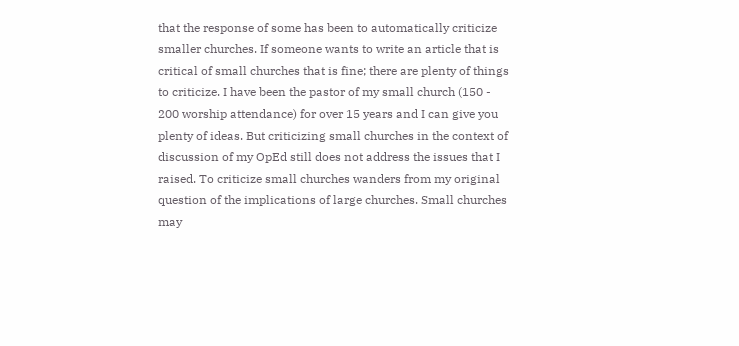that the response of some has been to automatically criticize smaller churches. If someone wants to write an article that is critical of small churches that is fine; there are plenty of things to criticize. I have been the pastor of my small church (150 - 200 worship attendance) for over 15 years and I can give you plenty of ideas. But criticizing small churches in the context of discussion of my OpEd still does not address the issues that I raised. To criticize small churches wanders from my original question of the implications of large churches. Small churches may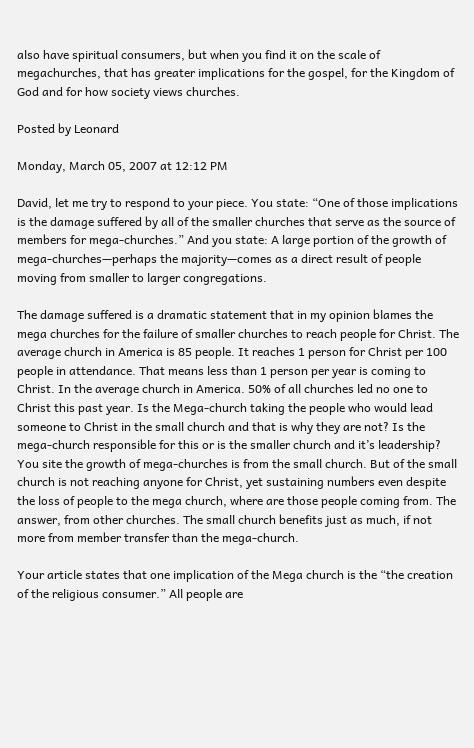also have spiritual consumers, but when you find it on the scale of megachurches, that has greater implications for the gospel, for the Kingdom of God and for how society views churches.

Posted by Leonard

Monday, March 05, 2007 at 12:12 PM

David, let me try to respond to your piece. You state: “One of those implications is the damage suffered by all of the smaller churches that serve as the source of members for mega-churches.” And you state: A large portion of the growth of mega-churches—perhaps the majority—comes as a direct result of people moving from smaller to larger congregations.

The damage suffered is a dramatic statement that in my opinion blames the mega churches for the failure of smaller churches to reach people for Christ. The average church in America is 85 people. It reaches 1 person for Christ per 100 people in attendance. That means less than 1 person per year is coming to Christ. In the average church in America. 50% of all churches led no one to Christ this past year. Is the Mega-church taking the people who would lead someone to Christ in the small church and that is why they are not? Is the mega-church responsible for this or is the smaller church and it’s leadership? You site the growth of mega-churches is from the small church. But of the small church is not reaching anyone for Christ, yet sustaining numbers even despite the loss of people to the mega church, where are those people coming from. The answer, from other churches. The small church benefits just as much, if not more from member transfer than the mega-church.

Your article states that one implication of the Mega church is the “the creation of the religious consumer.” All people are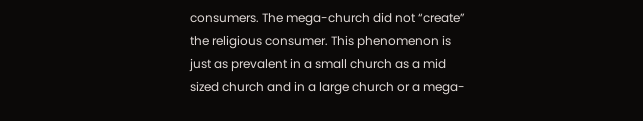consumers. The mega-church did not “create” the religious consumer. This phenomenon is just as prevalent in a small church as a mid sized church and in a large church or a mega-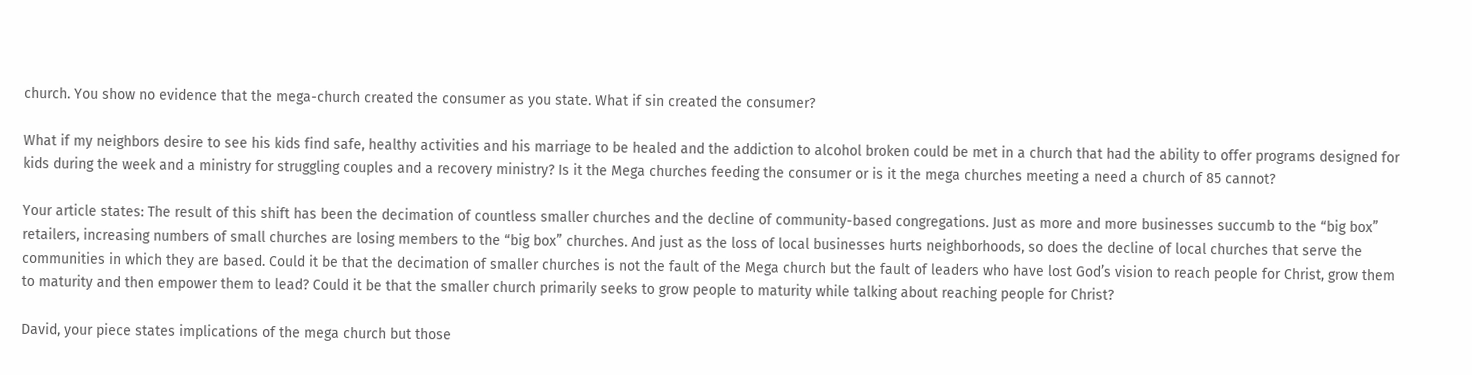church. You show no evidence that the mega-church created the consumer as you state. What if sin created the consumer?

What if my neighbors desire to see his kids find safe, healthy activities and his marriage to be healed and the addiction to alcohol broken could be met in a church that had the ability to offer programs designed for kids during the week and a ministry for struggling couples and a recovery ministry? Is it the Mega churches feeding the consumer or is it the mega churches meeting a need a church of 85 cannot?

Your article states: The result of this shift has been the decimation of countless smaller churches and the decline of community-based congregations. Just as more and more businesses succumb to the “big box” retailers, increasing numbers of small churches are losing members to the “big box” churches. And just as the loss of local businesses hurts neighborhoods, so does the decline of local churches that serve the communities in which they are based. Could it be that the decimation of smaller churches is not the fault of the Mega church but the fault of leaders who have lost God’s vision to reach people for Christ, grow them to maturity and then empower them to lead? Could it be that the smaller church primarily seeks to grow people to maturity while talking about reaching people for Christ?

David, your piece states implications of the mega church but those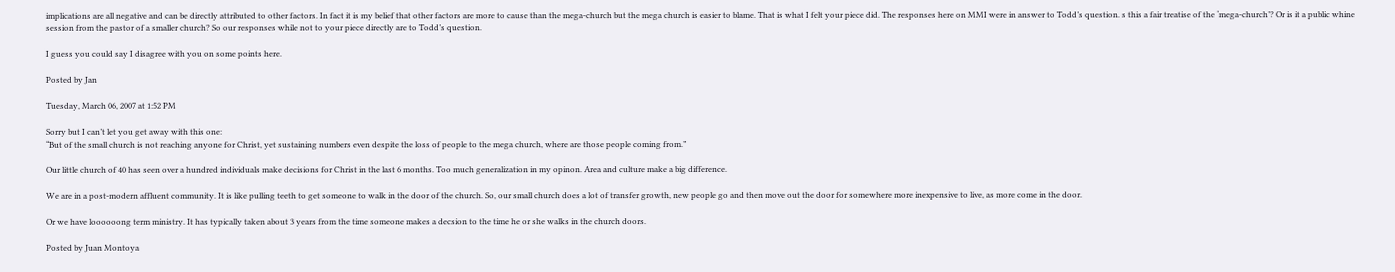implications are all negative and can be directly attributed to other factors. In fact it is my belief that other factors are more to cause than the mega-church but the mega church is easier to blame. That is what I felt your piece did. The responses here on MMI were in answer to Todd’s question. s this a fair treatise of the ‘mega-church’? Or is it a public whine session from the pastor of a smaller church? So our responses while not to your piece directly are to Todd’s question.

I guess you could say I disagree with you on some points here.

Posted by Jan

Tuesday, March 06, 2007 at 1:52 PM

Sorry but I can’t let you get away with this one:
“But of the small church is not reaching anyone for Christ, yet sustaining numbers even despite the loss of people to the mega church, where are those people coming from.”

Our little church of 40 has seen over a hundred individuals make decisions for Christ in the last 6 months. Too much generalization in my opinon. Area and culture make a big difference.

We are in a post-modern affluent community. It is like pulling teeth to get someone to walk in the door of the church. So, our small church does a lot of transfer growth, new people go and then move out the door for somewhere more inexpensive to live, as more come in the door.

Or we have loooooong term ministry. It has typically taken about 3 years from the time someone makes a decsion to the time he or she walks in the church doors.

Posted by Juan Montoya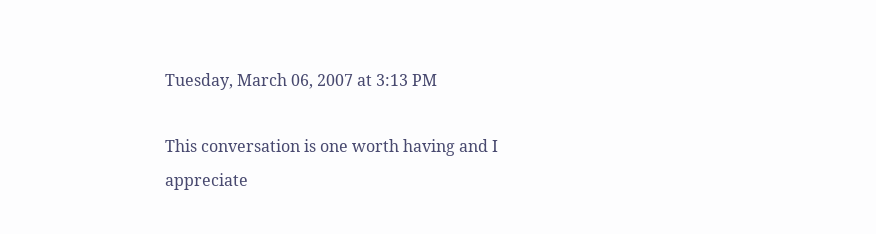Tuesday, March 06, 2007 at 3:13 PM

This conversation is one worth having and I appreciate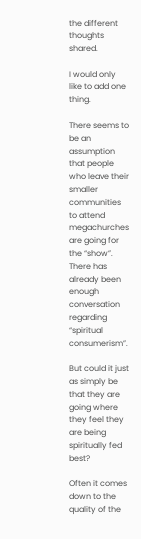the different thoughts shared.

I would only like to add one thing.

There seems to be an assumption that people who leave their smaller communities to attend megachurches are going for the “show”. There has already been enough conversation regarding “spiritual consumerism”.

But could it just as simply be that they are going where they feel they are being spiritually fed best?

Often it comes down to the quality of the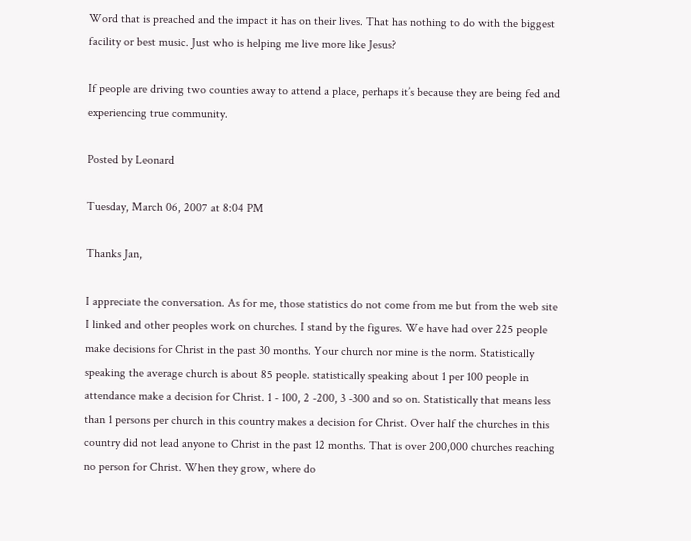Word that is preached and the impact it has on their lives. That has nothing to do with the biggest facility or best music. Just who is helping me live more like Jesus?

If people are driving two counties away to attend a place, perhaps it’s because they are being fed and experiencing true community.

Posted by Leonard

Tuesday, March 06, 2007 at 8:04 PM

Thanks Jan,

I appreciate the conversation. As for me, those statistics do not come from me but from the web site I linked and other peoples work on churches. I stand by the figures. We have had over 225 people make decisions for Christ in the past 30 months. Your church nor mine is the norm. Statistically speaking the average church is about 85 people. statistically speaking about 1 per 100 people in attendance make a decision for Christ. 1 - 100, 2 -200, 3 -300 and so on. Statistically that means less than 1 persons per church in this country makes a decision for Christ. Over half the churches in this country did not lead anyone to Christ in the past 12 months. That is over 200,000 churches reaching no person for Christ. When they grow, where do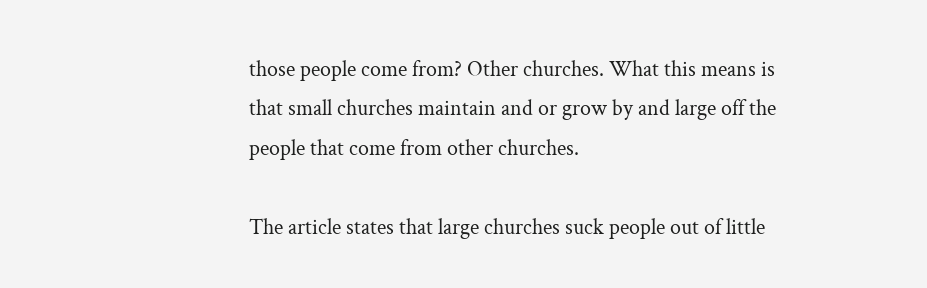those people come from? Other churches. What this means is that small churches maintain and or grow by and large off the people that come from other churches.

The article states that large churches suck people out of little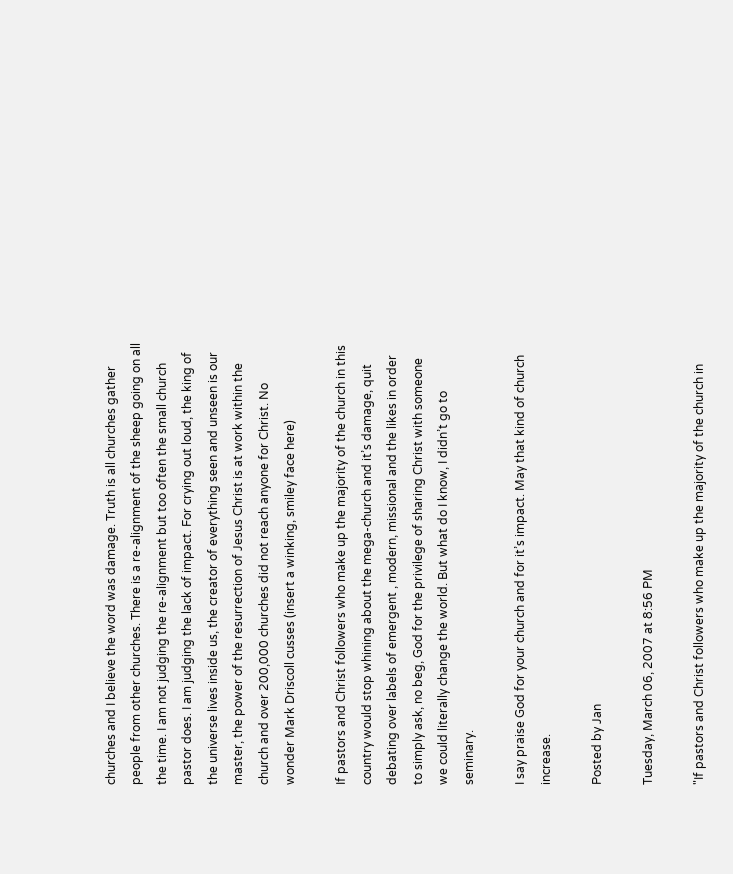churches and I believe the word was damage. Truth is all churches gather people from other churches. There is a re-alignment of the sheep going on all the time. I am not judging the re-alignment but too often the small church pastor does. I am judging the lack of impact. For crying out loud, the king of the universe lives inside us, the creator of everything seen and unseen is our master, the power of the resurrection of Jesus Christ is at work within the church and over 200,000 churches did not reach anyone for Christ. No wonder Mark Driscoll cusses (insert a winking, smiley face here)

If pastors and Christ followers who make up the majority of the church in this country would stop whining about the mega-church and it’s damage, quit debating over labels of emergent , modern, missional and the likes in order to simply ask, no beg, God for the privilege of sharing Christ with someone we could literally change the world. But what do I know, I didn’t go to seminary.

I say praise God for your church and for it’s impact. May that kind of church increase.

Posted by Jan

Tuesday, March 06, 2007 at 8:56 PM

"If pastors and Christ followers who make up the majority of the church in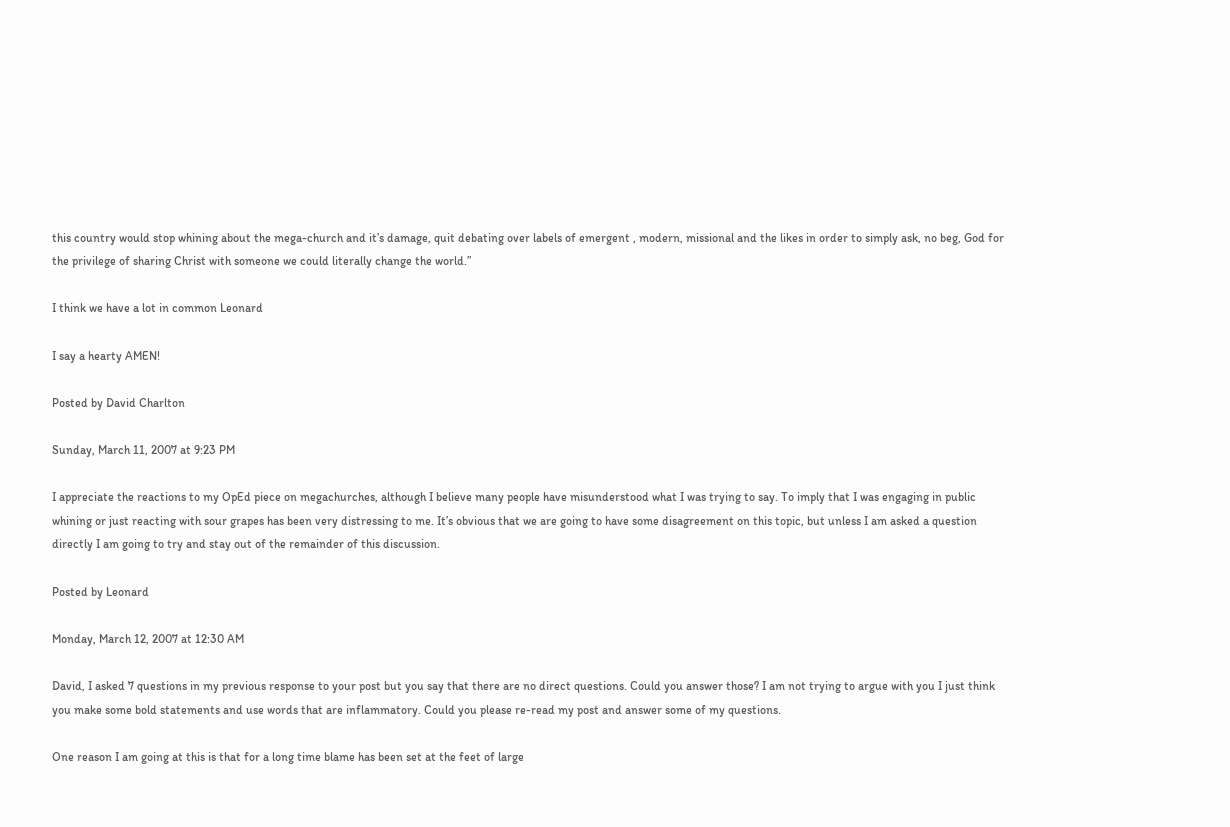this country would stop whining about the mega-church and it’s damage, quit debating over labels of emergent , modern, missional and the likes in order to simply ask, no beg, God for the privilege of sharing Christ with someone we could literally change the world.”

I think we have a lot in common Leonard

I say a hearty AMEN!

Posted by David Charlton

Sunday, March 11, 2007 at 9:23 PM

I appreciate the reactions to my OpEd piece on megachurches, although I believe many people have misunderstood what I was trying to say. To imply that I was engaging in public whining or just reacting with sour grapes has been very distressing to me. It’s obvious that we are going to have some disagreement on this topic, but unless I am asked a question directly I am going to try and stay out of the remainder of this discussion.

Posted by Leonard

Monday, March 12, 2007 at 12:30 AM

David, I asked 7 questions in my previous response to your post but you say that there are no direct questions. Could you answer those? I am not trying to argue with you I just think you make some bold statements and use words that are inflammatory. Could you please re-read my post and answer some of my questions.

One reason I am going at this is that for a long time blame has been set at the feet of large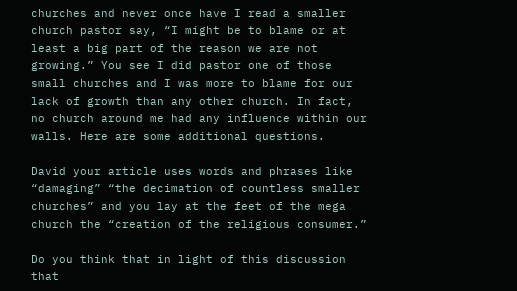churches and never once have I read a smaller church pastor say, “I might be to blame or at least a big part of the reason we are not growing.” You see I did pastor one of those small churches and I was more to blame for our lack of growth than any other church. In fact, no church around me had any influence within our walls. Here are some additional questions.

David your article uses words and phrases like “damaging” “the decimation of countless smaller churches” and you lay at the feet of the mega church the “creation of the religious consumer.”

Do you think that in light of this discussion that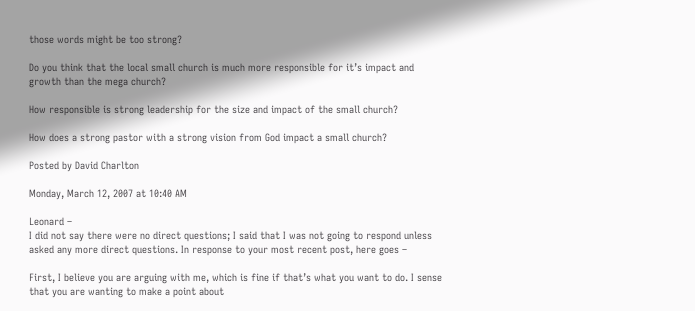those words might be too strong?

Do you think that the local small church is much more responsible for it’s impact and growth than the mega church?

How responsible is strong leadership for the size and impact of the small church?

How does a strong pastor with a strong vision from God impact a small church?

Posted by David Charlton

Monday, March 12, 2007 at 10:40 AM

Leonard –
I did not say there were no direct questions; I said that I was not going to respond unless asked any more direct questions. In response to your most recent post, here goes –

First, I believe you are arguing with me, which is fine if that’s what you want to do. I sense that you are wanting to make a point about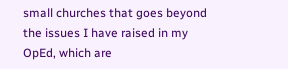small churches that goes beyond the issues I have raised in my OpEd, which are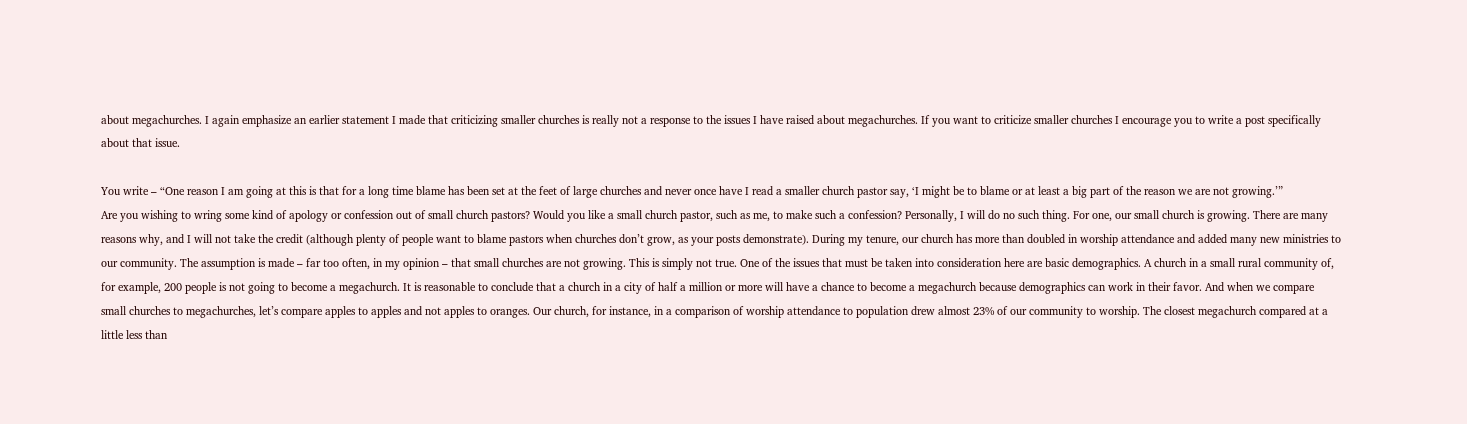about megachurches. I again emphasize an earlier statement I made that criticizing smaller churches is really not a response to the issues I have raised about megachurches. If you want to criticize smaller churches I encourage you to write a post specifically about that issue.

You write – “One reason I am going at this is that for a long time blame has been set at the feet of large churches and never once have I read a smaller church pastor say, ‘I might be to blame or at least a big part of the reason we are not growing.’”
Are you wishing to wring some kind of apology or confession out of small church pastors? Would you like a small church pastor, such as me, to make such a confession? Personally, I will do no such thing. For one, our small church is growing. There are many reasons why, and I will not take the credit (although plenty of people want to blame pastors when churches don’t grow, as your posts demonstrate). During my tenure, our church has more than doubled in worship attendance and added many new ministries to our community. The assumption is made – far too often, in my opinion – that small churches are not growing. This is simply not true. One of the issues that must be taken into consideration here are basic demographics. A church in a small rural community of, for example, 200 people is not going to become a megachurch. It is reasonable to conclude that a church in a city of half a million or more will have a chance to become a megachurch because demographics can work in their favor. And when we compare small churches to megachurches, let’s compare apples to apples and not apples to oranges. Our church, for instance, in a comparison of worship attendance to population drew almost 23% of our community to worship. The closest megachurch compared at a little less than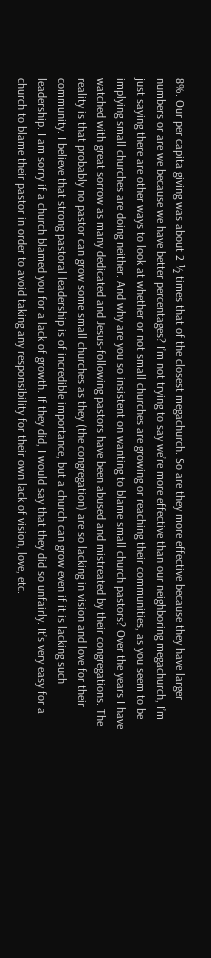8%. Our per capita giving was about 2 ½ times that of the closest megachurch. So are they more effective because they have larger numbers or are we because we have better percentages? I’m not trying to say we’re more effective than our neighboring megachurch, I’m just saying there are other ways to look at whether or not small churches are growing or reaching their communities, as you seem to be implying small churches are doing neither. And why are you so insistent on wanting to blame small church pastors? Over the years I have watched with great sorrow as many dedicated and Jesus-following pastors have been abused and mistreated by their congregations. The reality is that probably no pastor can grow some small churches as they (the congregation) are so lacking in vision and love for their community. I believe that strong pastoral leadership is of incredible importance, but a church can grow even if it is lacking such leadership. I am sorry if a church blamed you for a lack of growth. If they did, I would say that they did so unfairly. It’s very easy for a church to blame their pastor in order to avoid taking any responsibility for their own lack of vision, love, etc.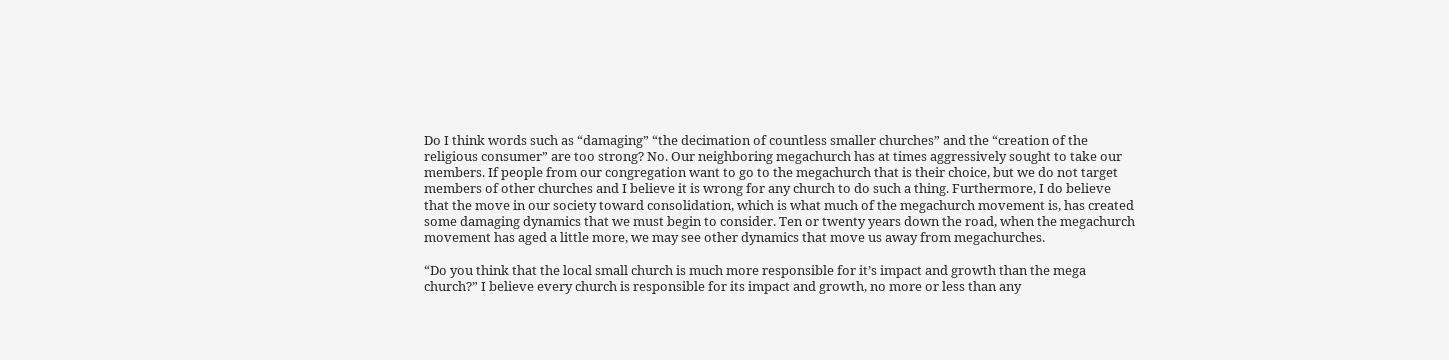Do I think words such as “damaging” “the decimation of countless smaller churches” and the “creation of the religious consumer” are too strong? No. Our neighboring megachurch has at times aggressively sought to take our members. If people from our congregation want to go to the megachurch that is their choice, but we do not target members of other churches and I believe it is wrong for any church to do such a thing. Furthermore, I do believe that the move in our society toward consolidation, which is what much of the megachurch movement is, has created some damaging dynamics that we must begin to consider. Ten or twenty years down the road, when the megachurch movement has aged a little more, we may see other dynamics that move us away from megachurches.

“Do you think that the local small church is much more responsible for it’s impact and growth than the mega church?” I believe every church is responsible for its impact and growth, no more or less than any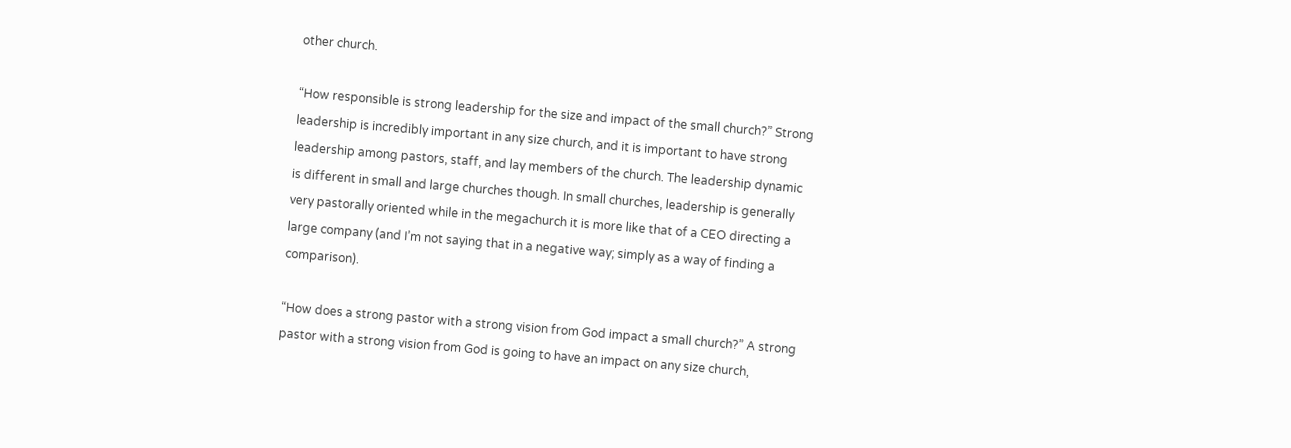other church.

“How responsible is strong leadership for the size and impact of the small church?” Strong leadership is incredibly important in any size church, and it is important to have strong leadership among pastors, staff, and lay members of the church. The leadership dynamic is different in small and large churches though. In small churches, leadership is generally very pastorally oriented while in the megachurch it is more like that of a CEO directing a large company (and I’m not saying that in a negative way; simply as a way of finding a comparison).

“How does a strong pastor with a strong vision from God impact a small church?” A strong pastor with a strong vision from God is going to have an impact on any size church,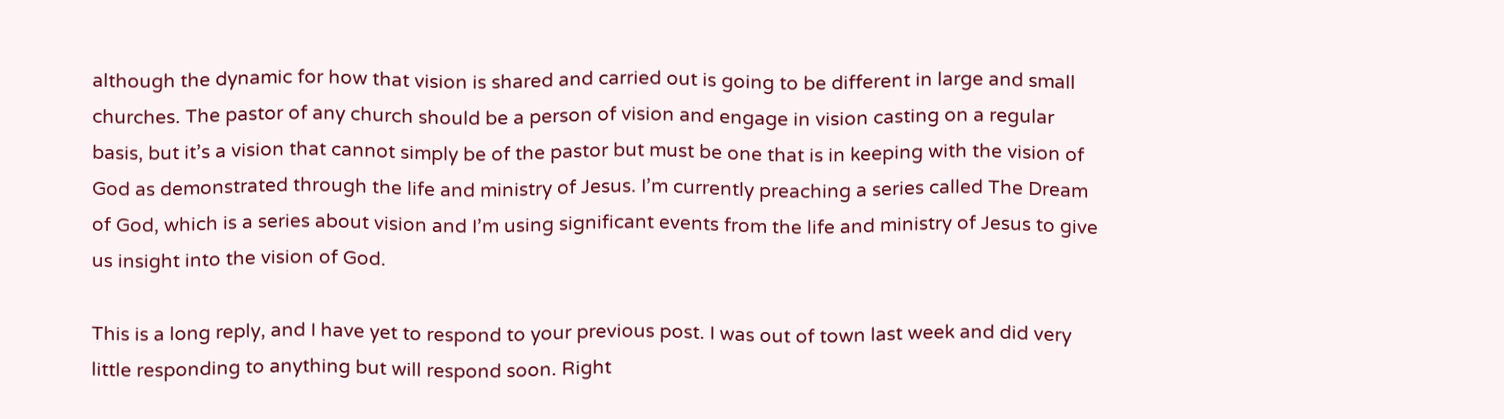although the dynamic for how that vision is shared and carried out is going to be different in large and small churches. The pastor of any church should be a person of vision and engage in vision casting on a regular basis, but it’s a vision that cannot simply be of the pastor but must be one that is in keeping with the vision of God as demonstrated through the life and ministry of Jesus. I’m currently preaching a series called The Dream of God, which is a series about vision and I’m using significant events from the life and ministry of Jesus to give us insight into the vision of God.

This is a long reply, and I have yet to respond to your previous post. I was out of town last week and did very little responding to anything but will respond soon. Right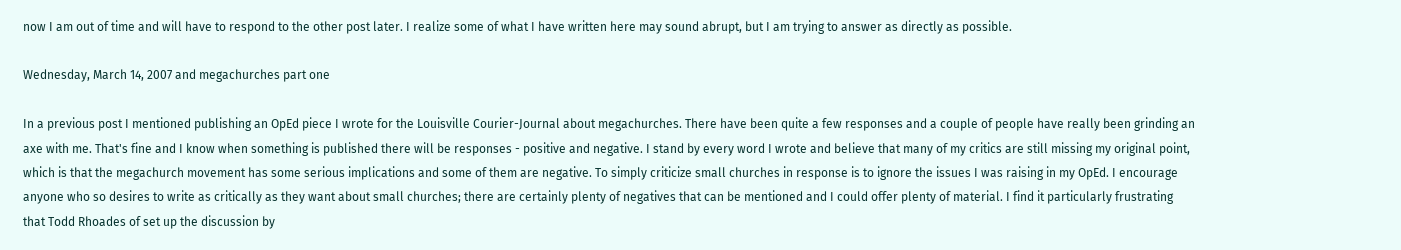now I am out of time and will have to respond to the other post later. I realize some of what I have written here may sound abrupt, but I am trying to answer as directly as possible.

Wednesday, March 14, 2007 and megachurches part one

In a previous post I mentioned publishing an OpEd piece I wrote for the Louisville Courier-Journal about megachurches. There have been quite a few responses and a couple of people have really been grinding an axe with me. That's fine and I know when something is published there will be responses - positive and negative. I stand by every word I wrote and believe that many of my critics are still missing my original point, which is that the megachurch movement has some serious implications and some of them are negative. To simply criticize small churches in response is to ignore the issues I was raising in my OpEd. I encourage anyone who so desires to write as critically as they want about small churches; there are certainly plenty of negatives that can be mentioned and I could offer plenty of material. I find it particularly frustrating that Todd Rhoades of set up the discussion by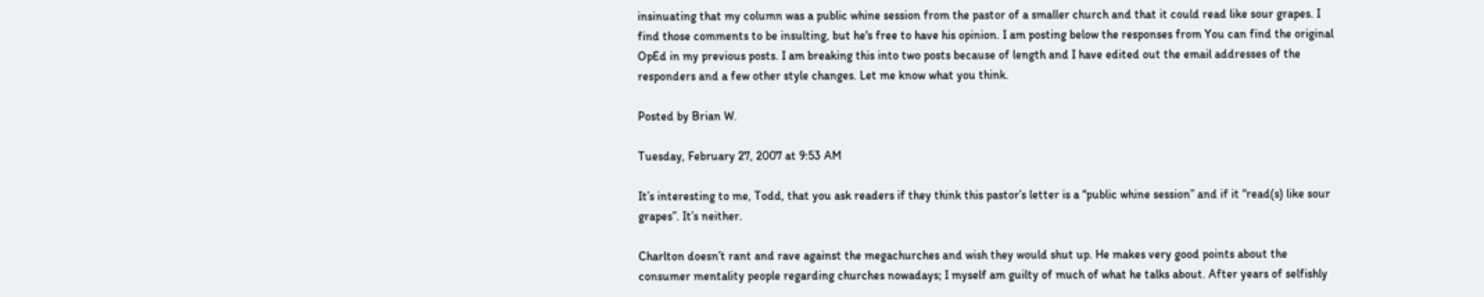insinuating that my column was a public whine session from the pastor of a smaller church and that it could read like sour grapes. I find those comments to be insulting, but he's free to have his opinion. I am posting below the responses from You can find the original OpEd in my previous posts. I am breaking this into two posts because of length and I have edited out the email addresses of the responders and a few other style changes. Let me know what you think.

Posted by Brian W.

Tuesday, February 27, 2007 at 9:53 AM

It’s interesting to me, Todd, that you ask readers if they think this pastor’s letter is a “public whine session” and if it “read(s) like sour grapes”. It’s neither.

Charlton doesn’t rant and rave against the megachurches and wish they would shut up. He makes very good points about the consumer mentality people regarding churches nowadays; I myself am guilty of much of what he talks about. After years of selfishly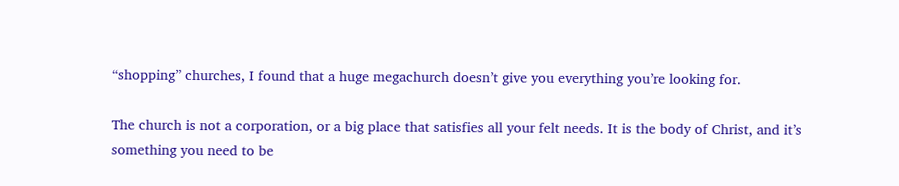“shopping” churches, I found that a huge megachurch doesn’t give you everything you’re looking for.

The church is not a corporation, or a big place that satisfies all your felt needs. It is the body of Christ, and it’s something you need to be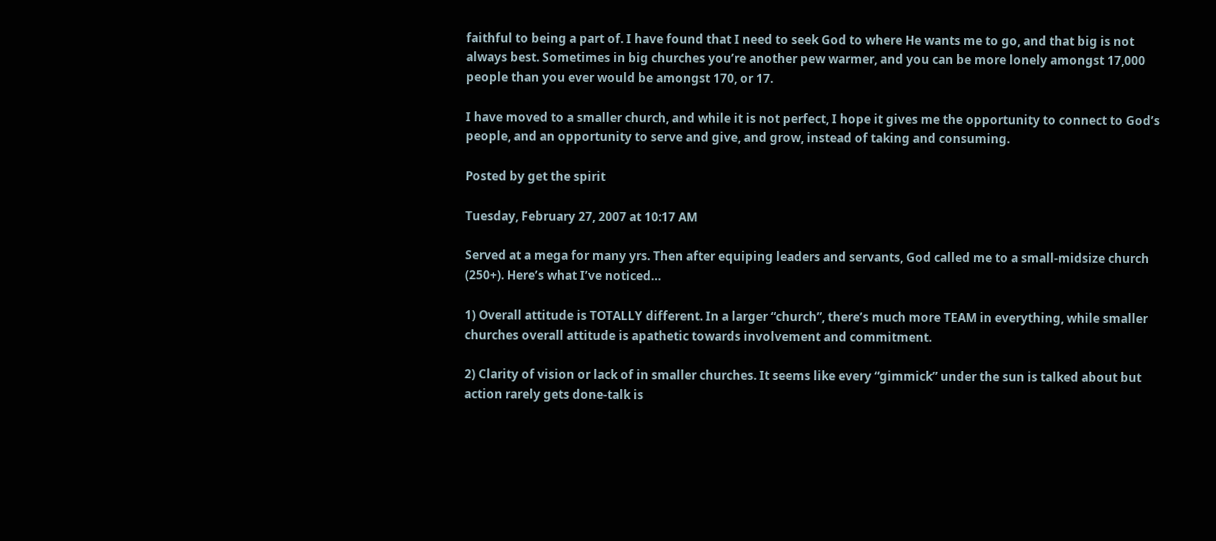faithful to being a part of. I have found that I need to seek God to where He wants me to go, and that big is not always best. Sometimes in big churches you’re another pew warmer, and you can be more lonely amongst 17,000 people than you ever would be amongst 170, or 17.

I have moved to a smaller church, and while it is not perfect, I hope it gives me the opportunity to connect to God’s people, and an opportunity to serve and give, and grow, instead of taking and consuming.

Posted by get the spirit

Tuesday, February 27, 2007 at 10:17 AM

Served at a mega for many yrs. Then after equiping leaders and servants, God called me to a small-midsize church (250+). Here’s what I’ve noticed…

1) Overall attitude is TOTALLY different. In a larger “church”, there’s much more TEAM in everything, while smaller churches overall attitude is apathetic towards involvement and commitment.

2) Clarity of vision or lack of in smaller churches. It seems like every “gimmick” under the sun is talked about but action rarely gets done-talk is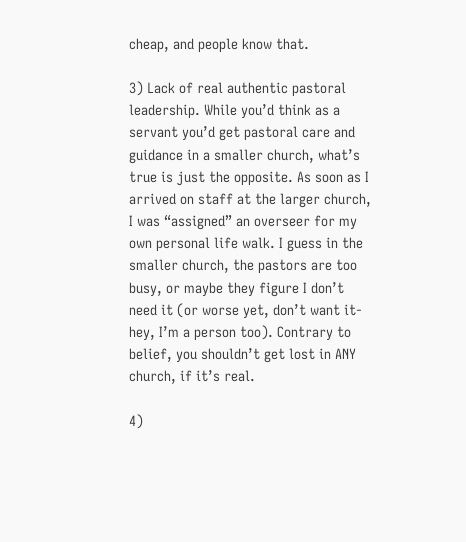cheap, and people know that.

3) Lack of real authentic pastoral leadership. While you’d think as a servant you’d get pastoral care and guidance in a smaller church, what’s true is just the opposite. As soon as I arrived on staff at the larger church, I was “assigned” an overseer for my own personal life walk. I guess in the smaller church, the pastors are too busy, or maybe they figure I don’t need it (or worse yet, don’t want it-hey, I’m a person too). Contrary to belief, you shouldn’t get lost in ANY church, if it’s real.

4)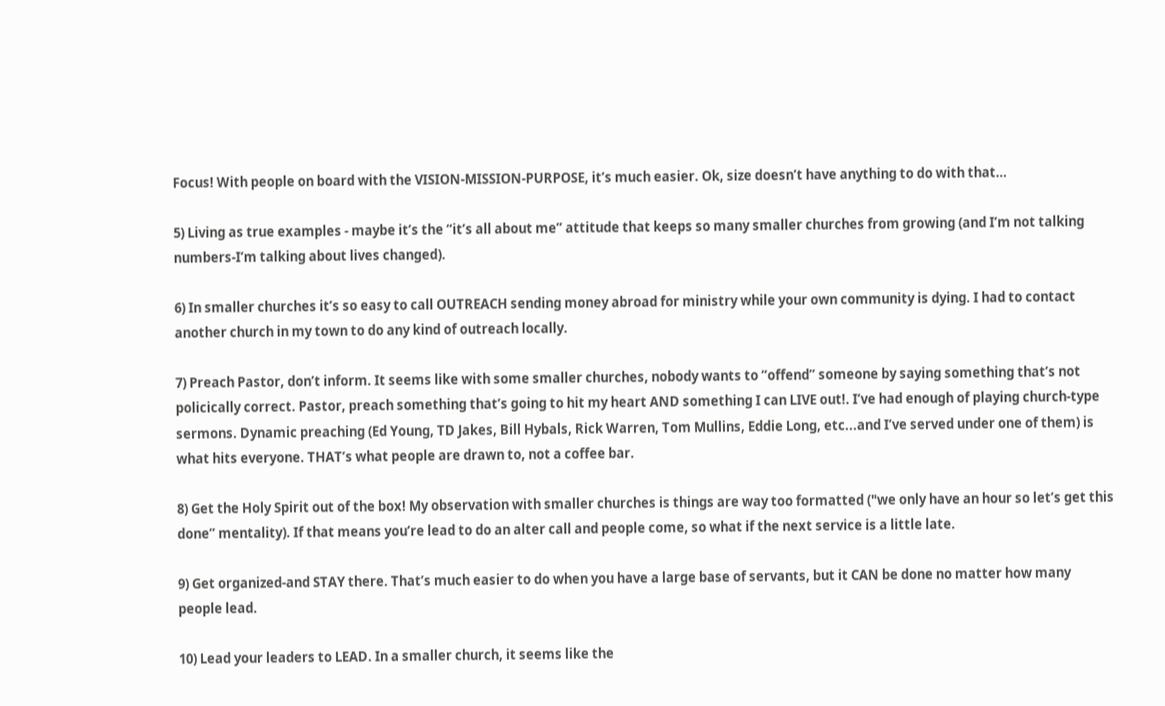Focus! With people on board with the VISION-MISSION-PURPOSE, it’s much easier. Ok, size doesn’t have anything to do with that…

5) Living as true examples - maybe it’s the “it’s all about me” attitude that keeps so many smaller churches from growing (and I’m not talking numbers-I’m talking about lives changed).

6) In smaller churches it’s so easy to call OUTREACH sending money abroad for ministry while your own community is dying. I had to contact another church in my town to do any kind of outreach locally.

7) Preach Pastor, don’t inform. It seems like with some smaller churches, nobody wants to “offend” someone by saying something that’s not policically correct. Pastor, preach something that’s going to hit my heart AND something I can LIVE out!. I’ve had enough of playing church-type sermons. Dynamic preaching (Ed Young, TD Jakes, Bill Hybals, Rick Warren, Tom Mullins, Eddie Long, etc...and I’ve served under one of them) is what hits everyone. THAT’s what people are drawn to, not a coffee bar.

8) Get the Holy Spirit out of the box! My observation with smaller churches is things are way too formatted ("we only have an hour so let’s get this done” mentality). If that means you’re lead to do an alter call and people come, so what if the next service is a little late.

9) Get organized-and STAY there. That’s much easier to do when you have a large base of servants, but it CAN be done no matter how many people lead.

10) Lead your leaders to LEAD. In a smaller church, it seems like the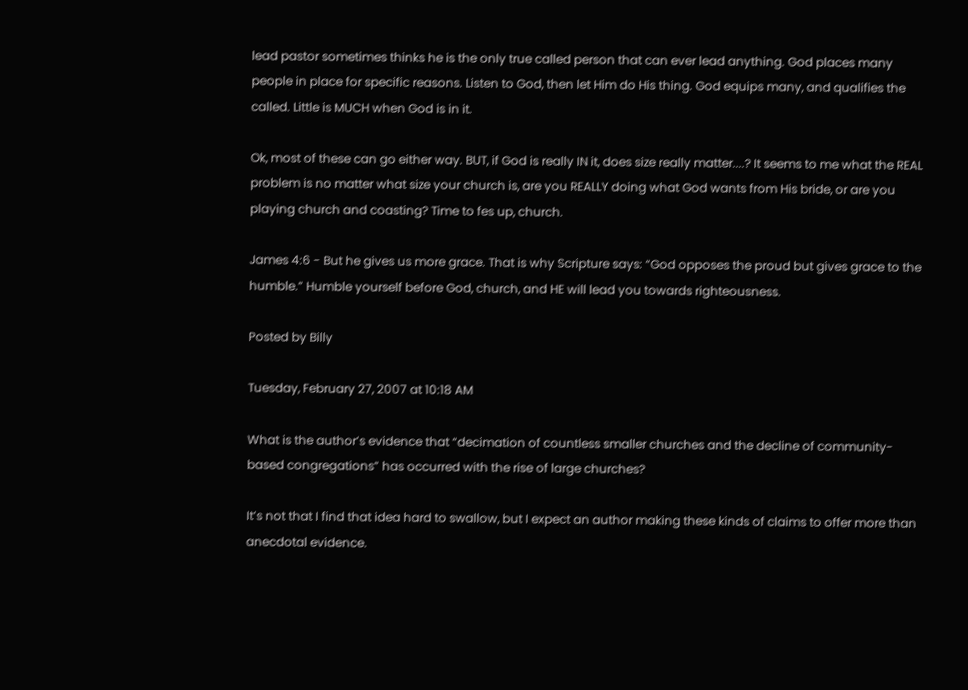lead pastor sometimes thinks he is the only true called person that can ever lead anything. God places many people in place for specific reasons. Listen to God, then let Him do His thing. God equips many, and qualifies the called. Little is MUCH when God is in it.

Ok, most of these can go either way. BUT, if God is really IN it, does size really matter....? It seems to me what the REAL problem is no matter what size your church is, are you REALLY doing what God wants from His bride, or are you playing church and coasting? Time to fes up, church.

James 4:6 - But he gives us more grace. That is why Scripture says: “God opposes the proud but gives grace to the humble.” Humble yourself before God, church, and HE will lead you towards righteousness.

Posted by Billy

Tuesday, February 27, 2007 at 10:18 AM

What is the author’s evidence that “decimation of countless smaller churches and the decline of community-based congregations” has occurred with the rise of large churches?

It’s not that I find that idea hard to swallow, but I expect an author making these kinds of claims to offer more than anecdotal evidence.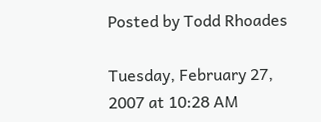Posted by Todd Rhoades

Tuesday, February 27, 2007 at 10:28 AM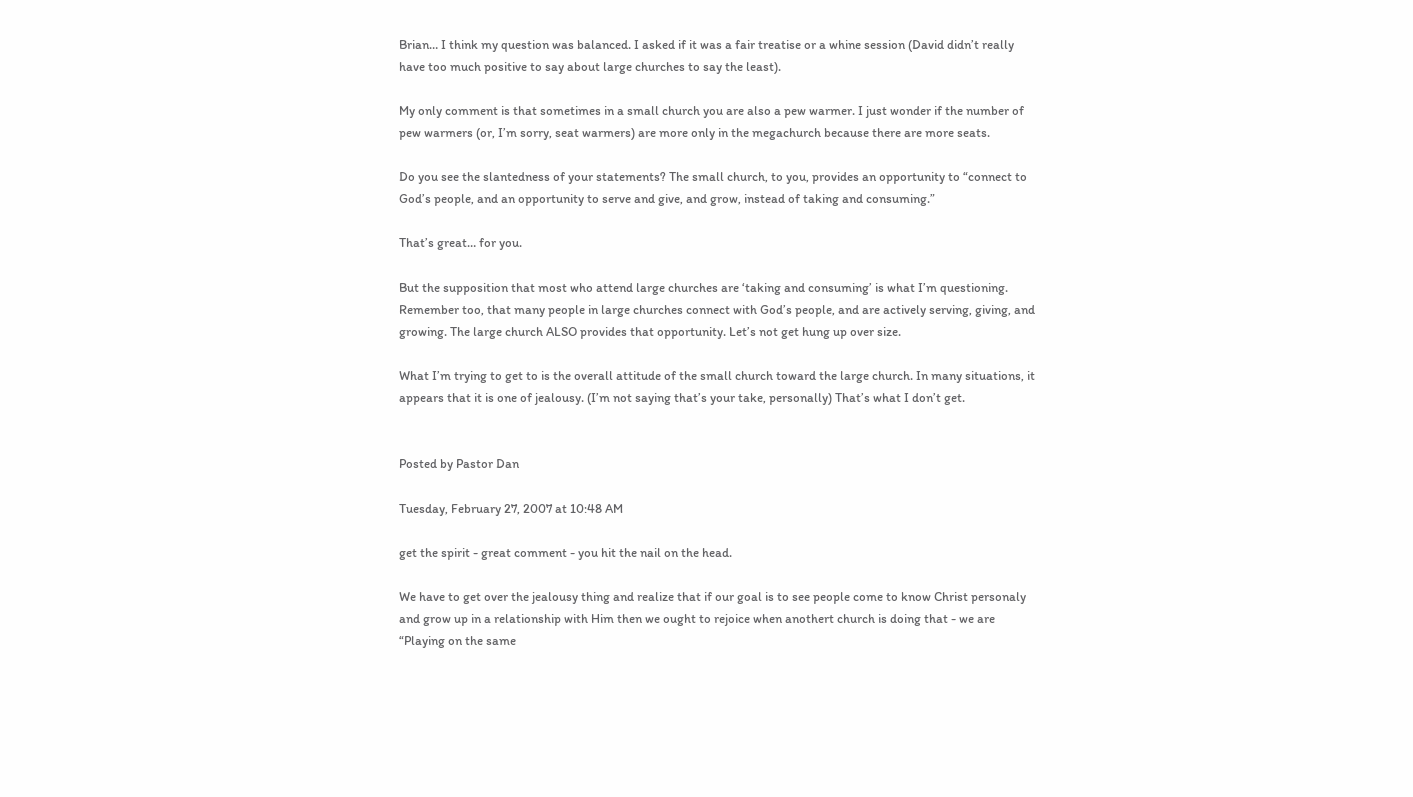Brian… I think my question was balanced. I asked if it was a fair treatise or a whine session (David didn’t really have too much positive to say about large churches to say the least).

My only comment is that sometimes in a small church you are also a pew warmer. I just wonder if the number of pew warmers (or, I’m sorry, seat warmers) are more only in the megachurch because there are more seats.

Do you see the slantedness of your statements? The small church, to you, provides an opportunity to “connect to God’s people, and an opportunity to serve and give, and grow, instead of taking and consuming.”

That’s great… for you.

But the supposition that most who attend large churches are ‘taking and consuming’ is what I’m questioning. Remember too, that many people in large churches connect with God’s people, and are actively serving, giving, and growing. The large church ALSO provides that opportunity. Let’s not get hung up over size.

What I’m trying to get to is the overall attitude of the small church toward the large church. In many situations, it appears that it is one of jealousy. (I’m not saying that’s your take, personally) That’s what I don’t get.


Posted by Pastor Dan

Tuesday, February 27, 2007 at 10:48 AM

get the spirit - great comment - you hit the nail on the head.

We have to get over the jealousy thing and realize that if our goal is to see people come to know Christ personaly and grow up in a relationship with Him then we ought to rejoice when anothert church is doing that - we are “Playing on the same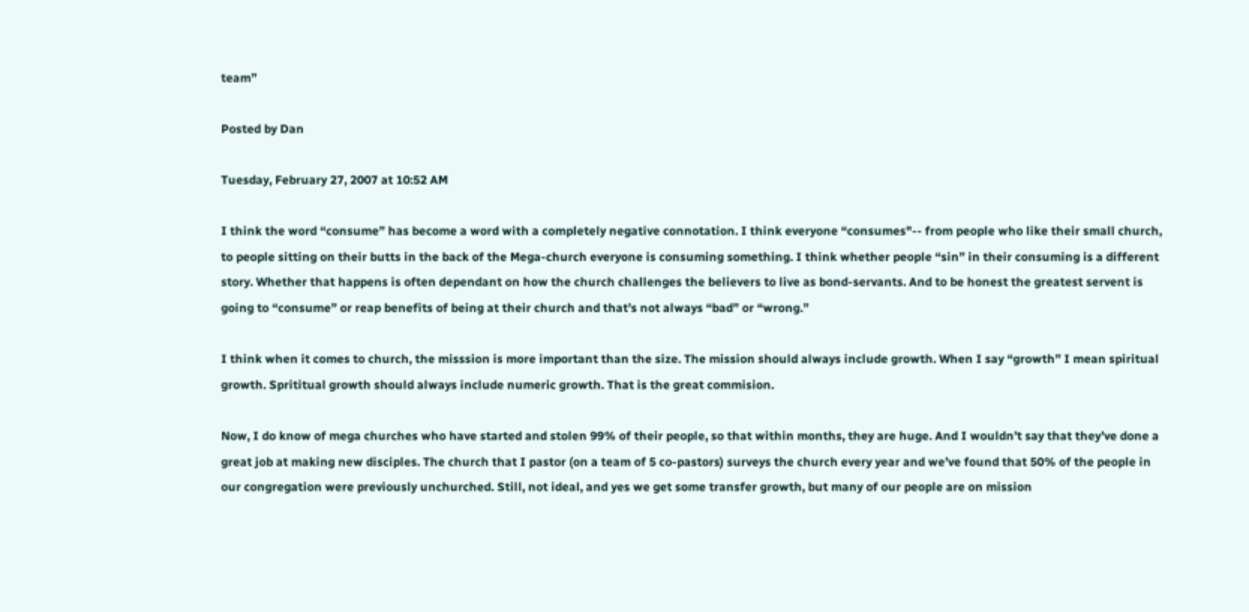team”

Posted by Dan

Tuesday, February 27, 2007 at 10:52 AM

I think the word “consume” has become a word with a completely negative connotation. I think everyone “consumes"-- from people who like their small church, to people sitting on their butts in the back of the Mega-church everyone is consuming something. I think whether people “sin” in their consuming is a different story. Whether that happens is often dependant on how the church challenges the believers to live as bond-servants. And to be honest the greatest servent is going to “consume” or reap benefits of being at their church and that’s not always “bad” or “wrong.”

I think when it comes to church, the misssion is more important than the size. The mission should always include growth. When I say “growth” I mean spiritual growth. Sprititual growth should always include numeric growth. That is the great commision.

Now, I do know of mega churches who have started and stolen 99% of their people, so that within months, they are huge. And I wouldn’t say that they’ve done a great job at making new disciples. The church that I pastor (on a team of 5 co-pastors) surveys the church every year and we’ve found that 50% of the people in our congregation were previously unchurched. Still, not ideal, and yes we get some transfer growth, but many of our people are on mission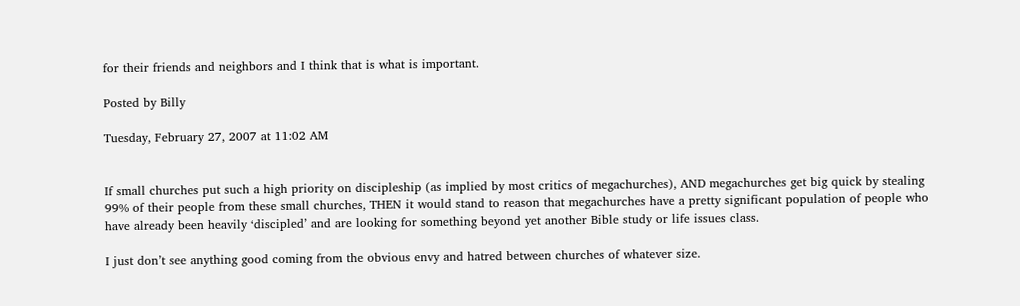for their friends and neighbors and I think that is what is important.

Posted by Billy

Tuesday, February 27, 2007 at 11:02 AM


If small churches put such a high priority on discipleship (as implied by most critics of megachurches), AND megachurches get big quick by stealing 99% of their people from these small churches, THEN it would stand to reason that megachurches have a pretty significant population of people who have already been heavily ‘discipled’ and are looking for something beyond yet another Bible study or life issues class.

I just don’t see anything good coming from the obvious envy and hatred between churches of whatever size.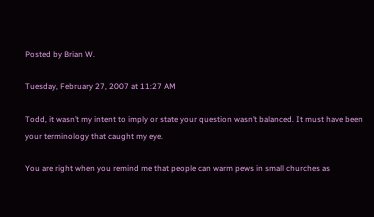Posted by Brian W.

Tuesday, February 27, 2007 at 11:27 AM

Todd, it wasn’t my intent to imply or state your question wasn’t balanced. It must have been your terminology that caught my eye.

You are right when you remind me that people can warm pews in small churches as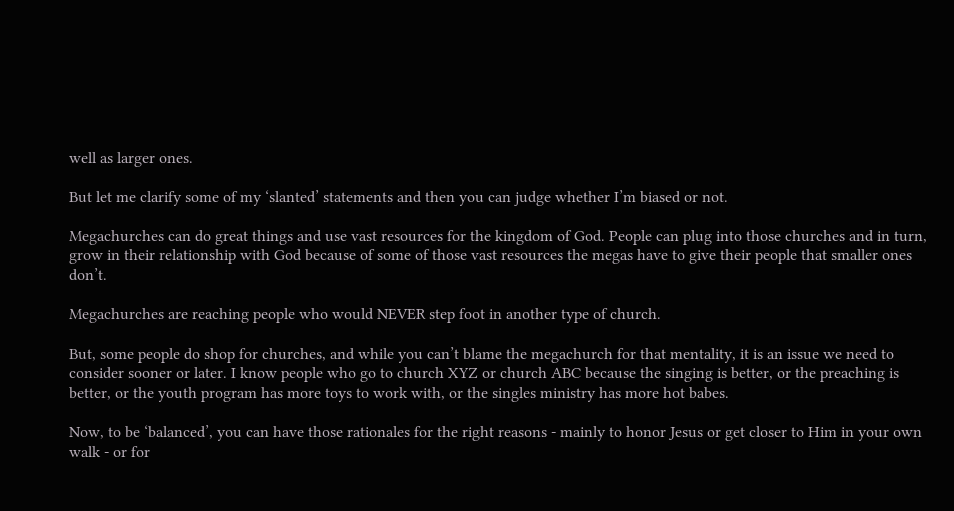well as larger ones.

But let me clarify some of my ‘slanted’ statements and then you can judge whether I’m biased or not.

Megachurches can do great things and use vast resources for the kingdom of God. People can plug into those churches and in turn, grow in their relationship with God because of some of those vast resources the megas have to give their people that smaller ones don’t.

Megachurches are reaching people who would NEVER step foot in another type of church.

But, some people do shop for churches, and while you can’t blame the megachurch for that mentality, it is an issue we need to consider sooner or later. I know people who go to church XYZ or church ABC because the singing is better, or the preaching is better, or the youth program has more toys to work with, or the singles ministry has more hot babes.

Now, to be ‘balanced’, you can have those rationales for the right reasons - mainly to honor Jesus or get closer to Him in your own walk - or for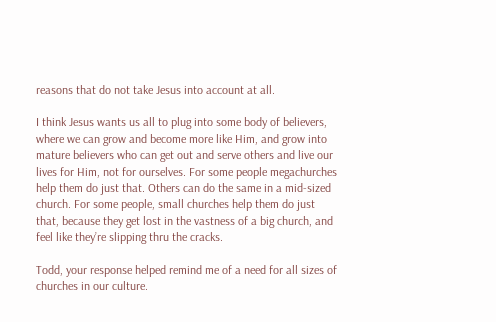reasons that do not take Jesus into account at all.

I think Jesus wants us all to plug into some body of believers, where we can grow and become more like Him, and grow into mature believers who can get out and serve others and live our lives for Him, not for ourselves. For some people megachurches help them do just that. Others can do the same in a mid-sized church. For some people, small churches help them do just that, because they get lost in the vastness of a big church, and feel like they’re slipping thru the cracks.

Todd, your response helped remind me of a need for all sizes of churches in our culture.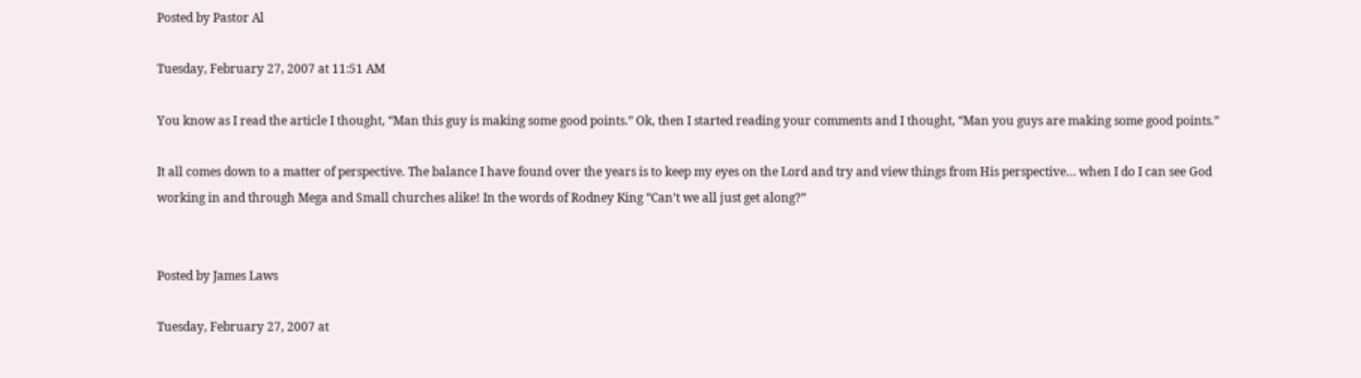Posted by Pastor Al

Tuesday, February 27, 2007 at 11:51 AM

You know as I read the article I thought, “Man this guy is making some good points.” Ok, then I started reading your comments and I thought, “Man you guys are making some good points.”

It all comes down to a matter of perspective. The balance I have found over the years is to keep my eyes on the Lord and try and view things from His perspective… when I do I can see God working in and through Mega and Small churches alike! In the words of Rodney King “Can’t we all just get along?”


Posted by James Laws

Tuesday, February 27, 2007 at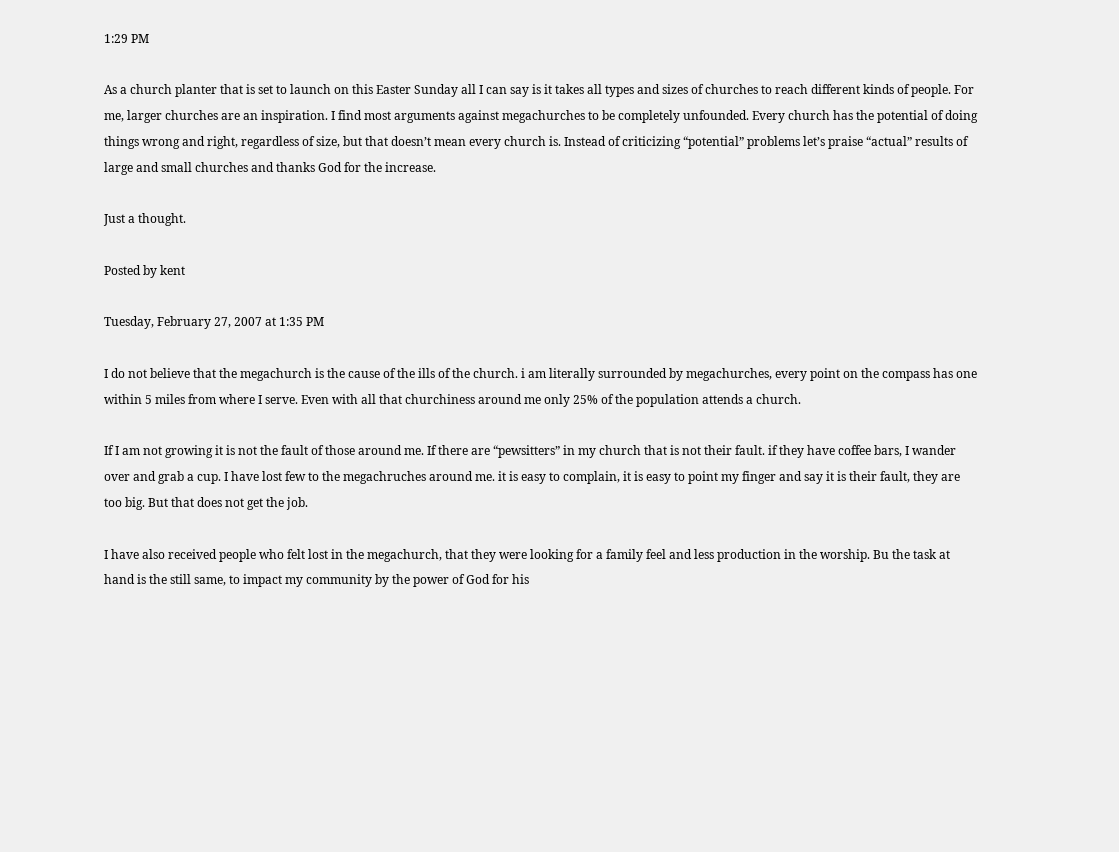1:29 PM

As a church planter that is set to launch on this Easter Sunday all I can say is it takes all types and sizes of churches to reach different kinds of people. For me, larger churches are an inspiration. I find most arguments against megachurches to be completely unfounded. Every church has the potential of doing things wrong and right, regardless of size, but that doesn’t mean every church is. Instead of criticizing “potential” problems let’s praise “actual” results of large and small churches and thanks God for the increase.

Just a thought.

Posted by kent

Tuesday, February 27, 2007 at 1:35 PM

I do not believe that the megachurch is the cause of the ills of the church. i am literally surrounded by megachurches, every point on the compass has one within 5 miles from where I serve. Even with all that churchiness around me only 25% of the population attends a church.

If I am not growing it is not the fault of those around me. If there are “pewsitters” in my church that is not their fault. if they have coffee bars, I wander over and grab a cup. I have lost few to the megachruches around me. it is easy to complain, it is easy to point my finger and say it is their fault, they are too big. But that does not get the job.

I have also received people who felt lost in the megachurch, that they were looking for a family feel and less production in the worship. Bu the task at hand is the still same, to impact my community by the power of God for his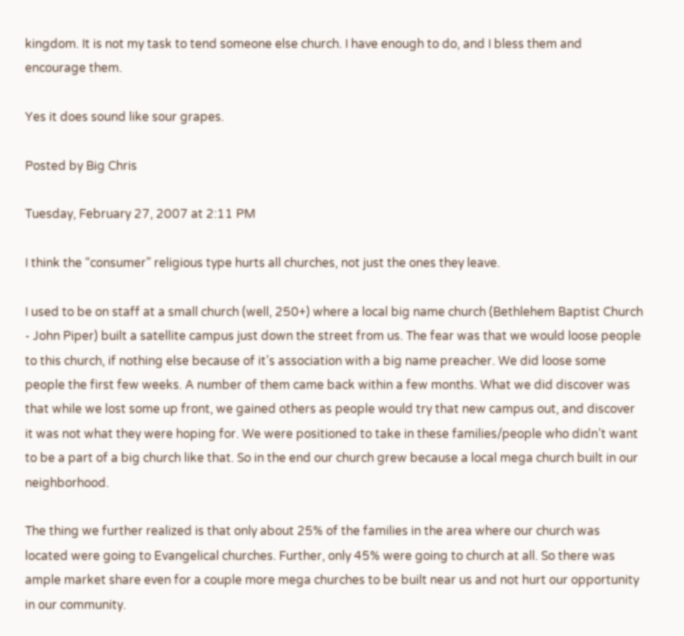kingdom. It is not my task to tend someone else church. I have enough to do, and I bless them and encourage them.

Yes it does sound like sour grapes.

Posted by Big Chris

Tuesday, February 27, 2007 at 2:11 PM

I think the “consumer” religious type hurts all churches, not just the ones they leave.

I used to be on staff at a small church (well, 250+) where a local big name church (Bethlehem Baptist Church - John Piper) built a satellite campus just down the street from us. The fear was that we would loose people to this church, if nothing else because of it’s association with a big name preacher. We did loose some people the first few weeks. A number of them came back within a few months. What we did discover was that while we lost some up front, we gained others as people would try that new campus out, and discover it was not what they were hoping for. We were positioned to take in these families/people who didn’t want to be a part of a big church like that. So in the end our church grew because a local mega church built in our neighborhood.

The thing we further realized is that only about 25% of the families in the area where our church was located were going to Evangelical churches. Further, only 45% were going to church at all. So there was ample market share even for a couple more mega churches to be built near us and not hurt our opportunity in our community.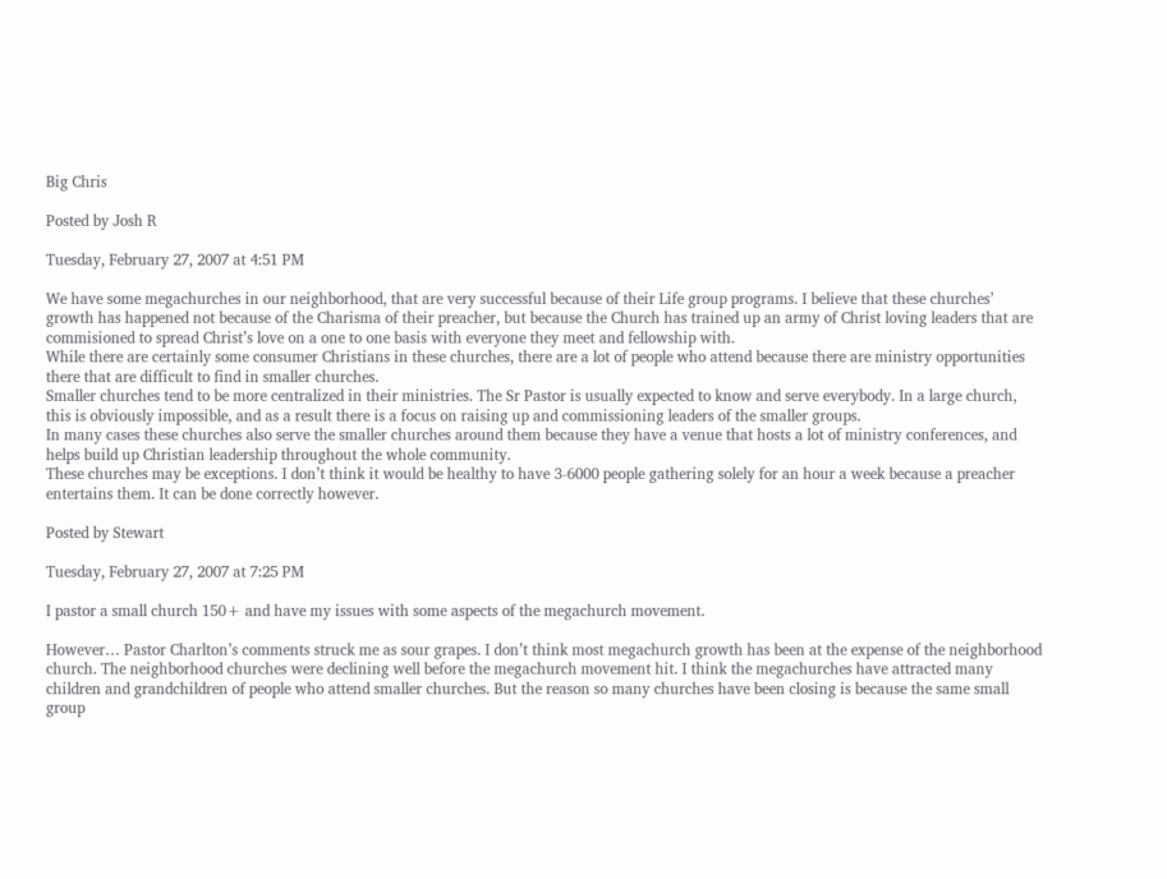Big Chris

Posted by Josh R

Tuesday, February 27, 2007 at 4:51 PM

We have some megachurches in our neighborhood, that are very successful because of their Life group programs. I believe that these churches’ growth has happened not because of the Charisma of their preacher, but because the Church has trained up an army of Christ loving leaders that are commisioned to spread Christ’s love on a one to one basis with everyone they meet and fellowship with.
While there are certainly some consumer Christians in these churches, there are a lot of people who attend because there are ministry opportunities there that are difficult to find in smaller churches.
Smaller churches tend to be more centralized in their ministries. The Sr Pastor is usually expected to know and serve everybody. In a large church, this is obviously impossible, and as a result there is a focus on raising up and commissioning leaders of the smaller groups.
In many cases these churches also serve the smaller churches around them because they have a venue that hosts a lot of ministry conferences, and helps build up Christian leadership throughout the whole community.
These churches may be exceptions. I don’t think it would be healthy to have 3-6000 people gathering solely for an hour a week because a preacher entertains them. It can be done correctly however.

Posted by Stewart

Tuesday, February 27, 2007 at 7:25 PM

I pastor a small church 150+ and have my issues with some aspects of the megachurch movement.

However… Pastor Charlton’s comments struck me as sour grapes. I don’t think most megachurch growth has been at the expense of the neighborhood church. The neighborhood churches were declining well before the megachurch movement hit. I think the megachurches have attracted many children and grandchildren of people who attend smaller churches. But the reason so many churches have been closing is because the same small group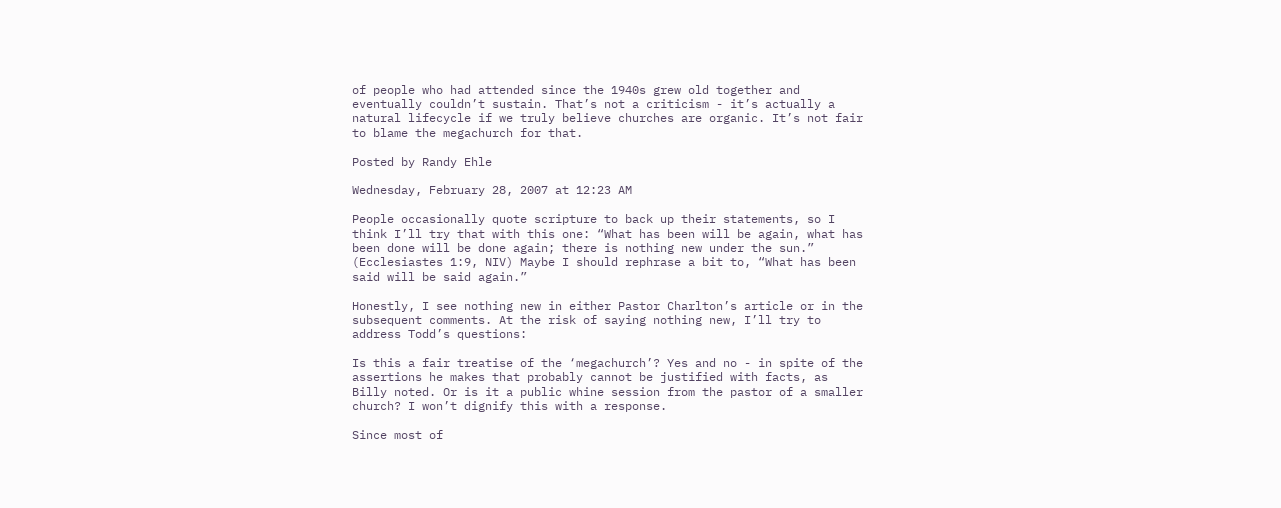of people who had attended since the 1940s grew old together and eventually couldn’t sustain. That’s not a criticism - it’s actually a natural lifecycle if we truly believe churches are organic. It’s not fair to blame the megachurch for that.

Posted by Randy Ehle

Wednesday, February 28, 2007 at 12:23 AM

People occasionally quote scripture to back up their statements, so I think I’ll try that with this one: “What has been will be again, what has been done will be done again; there is nothing new under the sun.” (Ecclesiastes 1:9, NIV) Maybe I should rephrase a bit to, “What has been said will be said again.”

Honestly, I see nothing new in either Pastor Charlton’s article or in the subsequent comments. At the risk of saying nothing new, I’ll try to address Todd’s questions:

Is this a fair treatise of the ‘megachurch’? Yes and no - in spite of the assertions he makes that probably cannot be justified with facts, as Billy noted. Or is it a public whine session from the pastor of a smaller church? I won’t dignify this with a response.

Since most of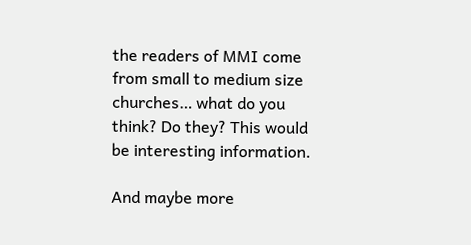the readers of MMI come from small to medium size churches… what do you think? Do they? This would be interesting information.

And maybe more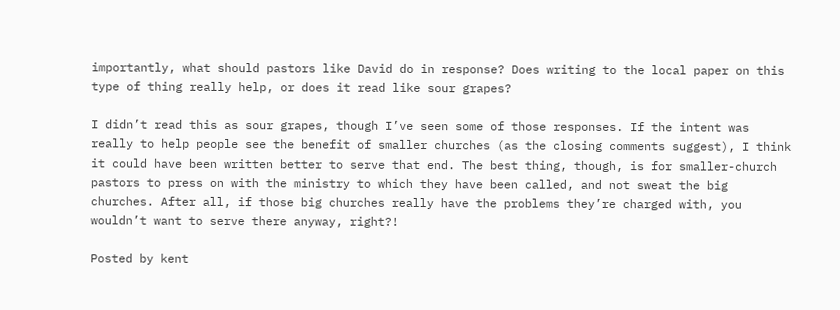importantly, what should pastors like David do in response? Does writing to the local paper on this type of thing really help, or does it read like sour grapes?

I didn’t read this as sour grapes, though I’ve seen some of those responses. If the intent was really to help people see the benefit of smaller churches (as the closing comments suggest), I think it could have been written better to serve that end. The best thing, though, is for smaller-church pastors to press on with the ministry to which they have been called, and not sweat the big churches. After all, if those big churches really have the problems they’re charged with, you wouldn’t want to serve there anyway, right?!

Posted by kent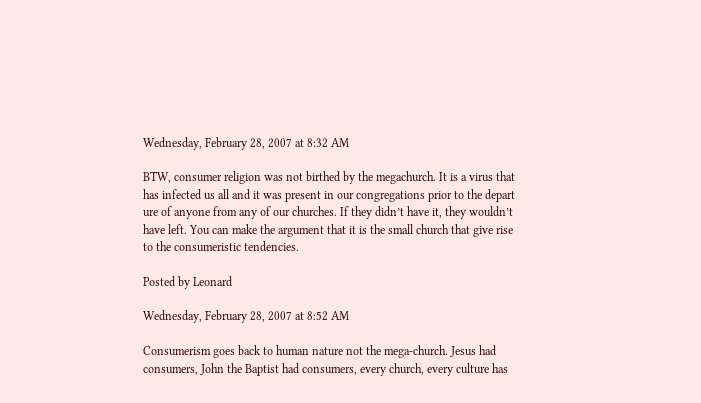Wednesday, February 28, 2007 at 8:32 AM

BTW, consumer religion was not birthed by the megachurch. It is a virus that has infected us all and it was present in our congregations prior to the depart ure of anyone from any of our churches. If they didn’t have it, they wouldn’t have left. You can make the argument that it is the small church that give rise to the consumeristic tendencies.

Posted by Leonard

Wednesday, February 28, 2007 at 8:52 AM

Consumerism goes back to human nature not the mega-church. Jesus had consumers, John the Baptist had consumers, every church, every culture has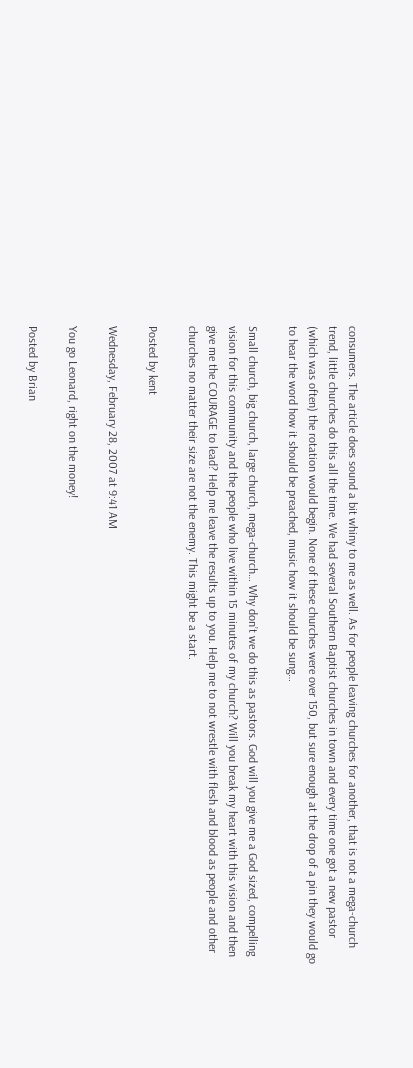consumers. The article does sound a bit whiny to me as well. As for people leaving churches for another, that is not a mega-church trend, little churches do this all the time. We had several Southern Baptist churches in town and every time one got a new pastor (which was often) the rotation would begin. None of these churches were over 150, but sure enough at the drop of a pin they would go to hear the word how it should be preached, music how it should be sung…

Small church, big church, large church, mega-church… Why don’t we do this as pastors. God will you give me a God sized, compelling vision for this community and the people who live within 15 minutes of my church? Will you break my heart with this vision and then give me the COURAGE to lead? Help me leave the results up to you. Help me to not wrestle with flesh and blood as people and other churches no matter their size are not the enemy. This might be a start.

Posted by kent

Wednesday, February 28, 2007 at 9:41 AM

You go Leonard, right on the money!

Posted by Brian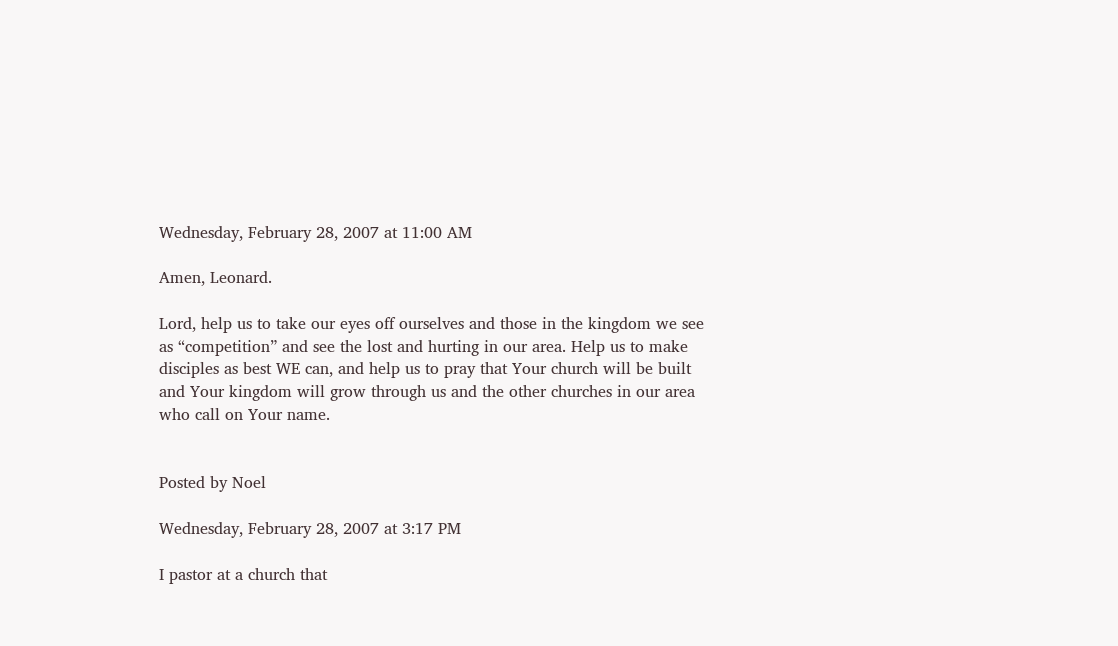Wednesday, February 28, 2007 at 11:00 AM

Amen, Leonard.

Lord, help us to take our eyes off ourselves and those in the kingdom we see as “competition” and see the lost and hurting in our area. Help us to make disciples as best WE can, and help us to pray that Your church will be built and Your kingdom will grow through us and the other churches in our area who call on Your name.


Posted by Noel

Wednesday, February 28, 2007 at 3:17 PM

I pastor at a church that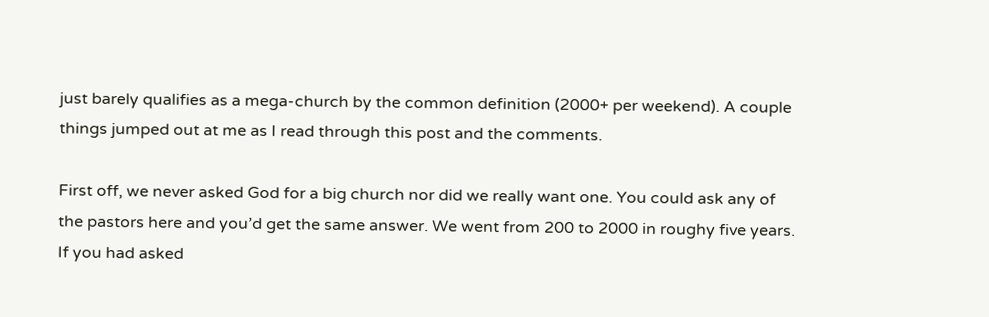just barely qualifies as a mega-church by the common definition (2000+ per weekend). A couple things jumped out at me as I read through this post and the comments.

First off, we never asked God for a big church nor did we really want one. You could ask any of the pastors here and you’d get the same answer. We went from 200 to 2000 in roughy five years. If you had asked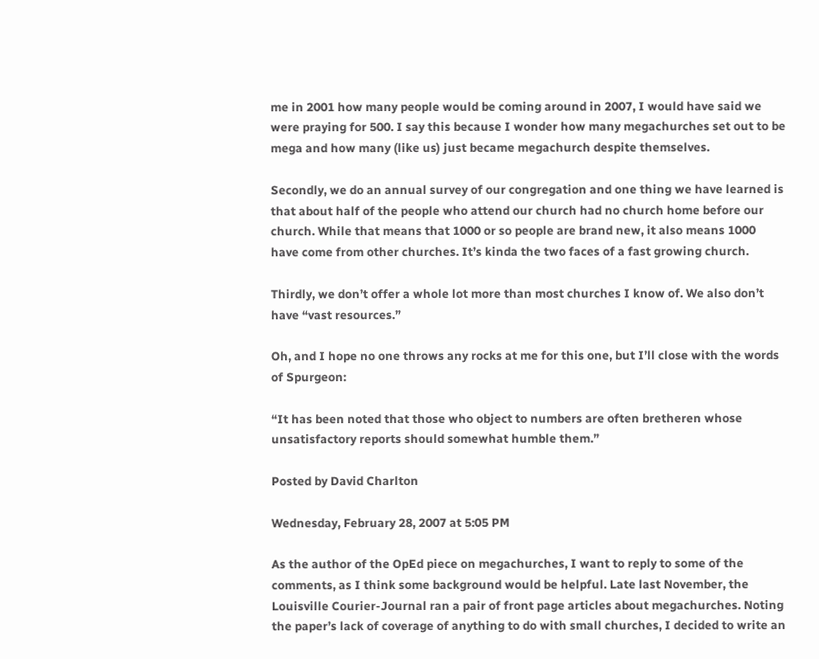me in 2001 how many people would be coming around in 2007, I would have said we were praying for 500. I say this because I wonder how many megachurches set out to be mega and how many (like us) just became megachurch despite themselves.

Secondly, we do an annual survey of our congregation and one thing we have learned is that about half of the people who attend our church had no church home before our church. While that means that 1000 or so people are brand new, it also means 1000 have come from other churches. It’s kinda the two faces of a fast growing church.

Thirdly, we don’t offer a whole lot more than most churches I know of. We also don’t have “vast resources.”

Oh, and I hope no one throws any rocks at me for this one, but I’ll close with the words of Spurgeon:

“It has been noted that those who object to numbers are often bretheren whose unsatisfactory reports should somewhat humble them.”

Posted by David Charlton

Wednesday, February 28, 2007 at 5:05 PM

As the author of the OpEd piece on megachurches, I want to reply to some of the comments, as I think some background would be helpful. Late last November, the Louisville Courier-Journal ran a pair of front page articles about megachurches. Noting the paper’s lack of coverage of anything to do with small churches, I decided to write an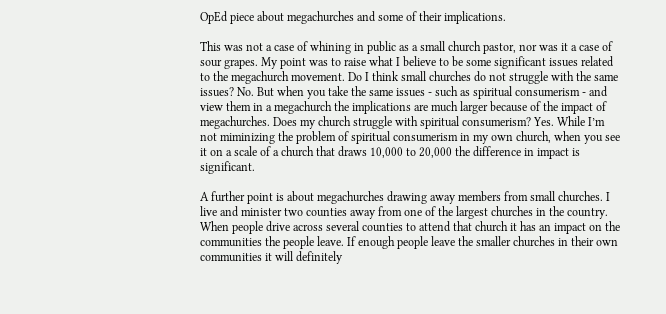OpEd piece about megachurches and some of their implications.

This was not a case of whining in public as a small church pastor, nor was it a case of sour grapes. My point was to raise what I believe to be some significant issues related to the megachurch movement. Do I think small churches do not struggle with the same issues? No. But when you take the same issues - such as spiritual consumerism - and view them in a megachurch the implications are much larger because of the impact of megachurches. Does my church struggle with spiritual consumerism? Yes. While I’m not miminizing the problem of spiritual consumerism in my own church, when you see it on a scale of a church that draws 10,000 to 20,000 the difference in impact is significant.

A further point is about megachurches drawing away members from small churches. I live and minister two counties away from one of the largest churches in the country. When people drive across several counties to attend that church it has an impact on the communities the people leave. If enough people leave the smaller churches in their own communities it will definitely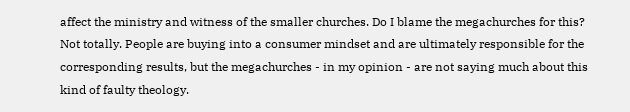affect the ministry and witness of the smaller churches. Do I blame the megachurches for this? Not totally. People are buying into a consumer mindset and are ultimately responsible for the corresponding results, but the megachurches - in my opinion - are not saying much about this kind of faulty theology.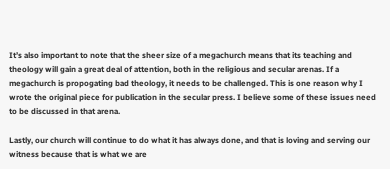It’s also important to note that the sheer size of a megachurch means that its teaching and theology will gain a great deal of attention, both in the religious and secular arenas. If a megachurch is propogating bad theology, it needs to be challenged. This is one reason why I wrote the original piece for publication in the secular press. I believe some of these issues need to be discussed in that arena.

Lastly, our church will continue to do what it has always done, and that is loving and serving our witness because that is what we are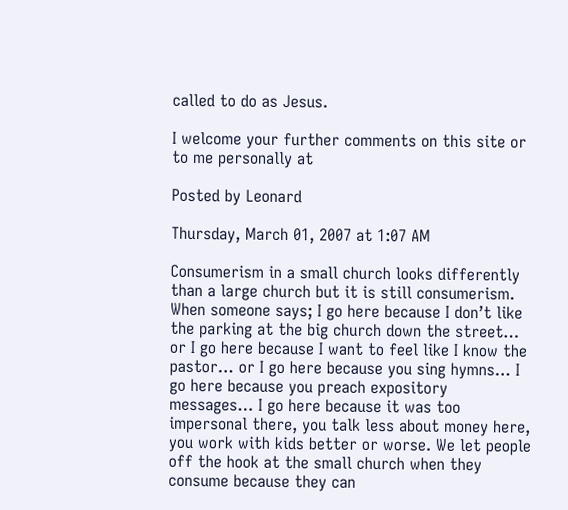called to do as Jesus.

I welcome your further comments on this site or to me personally at

Posted by Leonard

Thursday, March 01, 2007 at 1:07 AM

Consumerism in a small church looks differently than a large church but it is still consumerism. When someone says; I go here because I don’t like the parking at the big church down the street… or I go here because I want to feel like I know the pastor… or I go here because you sing hymns… I go here because you preach expository messages… I go here because it was too impersonal there, you talk less about money here, you work with kids better or worse. We let people off the hook at the small church when they consume because they can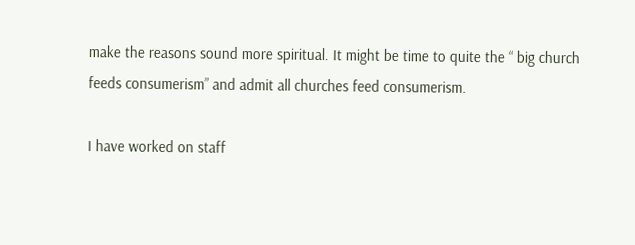make the reasons sound more spiritual. It might be time to quite the “ big church feeds consumerism” and admit all churches feed consumerism.

I have worked on staff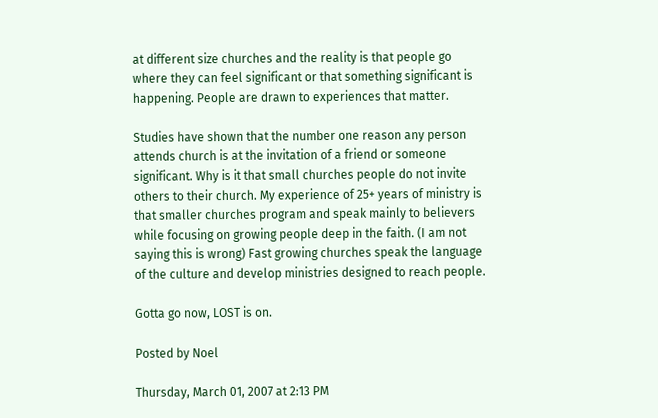at different size churches and the reality is that people go where they can feel significant or that something significant is happening. People are drawn to experiences that matter.

Studies have shown that the number one reason any person attends church is at the invitation of a friend or someone significant. Why is it that small churches people do not invite others to their church. My experience of 25+ years of ministry is that smaller churches program and speak mainly to believers while focusing on growing people deep in the faith. (I am not saying this is wrong) Fast growing churches speak the language of the culture and develop ministries designed to reach people.

Gotta go now, LOST is on.

Posted by Noel

Thursday, March 01, 2007 at 2:13 PM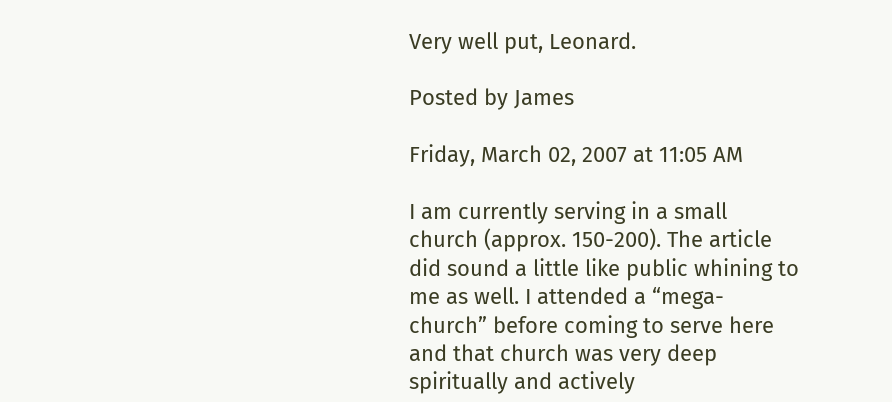Very well put, Leonard.

Posted by James

Friday, March 02, 2007 at 11:05 AM

I am currently serving in a small church (approx. 150-200). The article did sound a little like public whining to me as well. I attended a “mega-church” before coming to serve here and that church was very deep spiritually and actively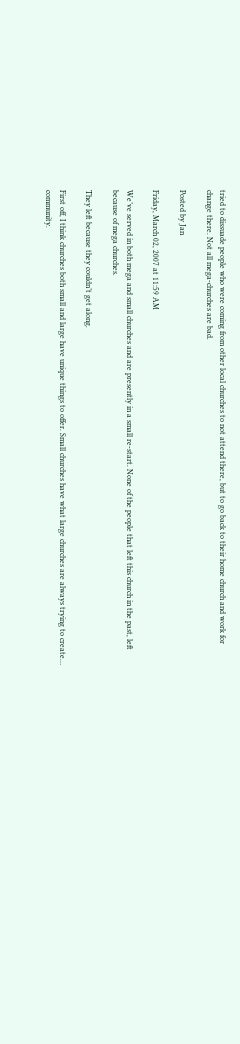tried to dissuade people who were coming from other local churches to not attend there, but to go back to their home church and work for change there. Not all mega-churches are bad.

Posted by Jan

Friday, March 02, 2007 at 11:59 AM

We’ve served in both mega and small churches and are presently in a small re-start. None of the people that left this church in the past, left because of mega churches.

They left because they couldn’t get along.

First off, I think churches both small and large have unique things to offer. Small churches have what large churches are always trying to create… community.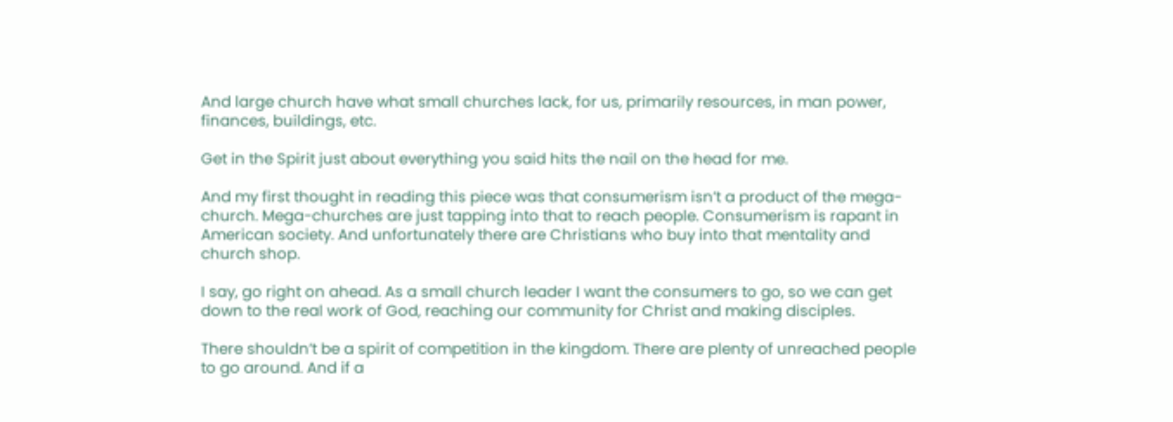And large church have what small churches lack, for us, primarily resources, in man power, finances, buildings, etc.

Get in the Spirit just about everything you said hits the nail on the head for me.

And my first thought in reading this piece was that consumerism isn’t a product of the mega-church. Mega-churches are just tapping into that to reach people. Consumerism is rapant in American society. And unfortunately there are Christians who buy into that mentality and church shop.

I say, go right on ahead. As a small church leader I want the consumers to go, so we can get down to the real work of God, reaching our community for Christ and making disciples.

There shouldn’t be a spirit of competition in the kingdom. There are plenty of unreached people to go around. And if a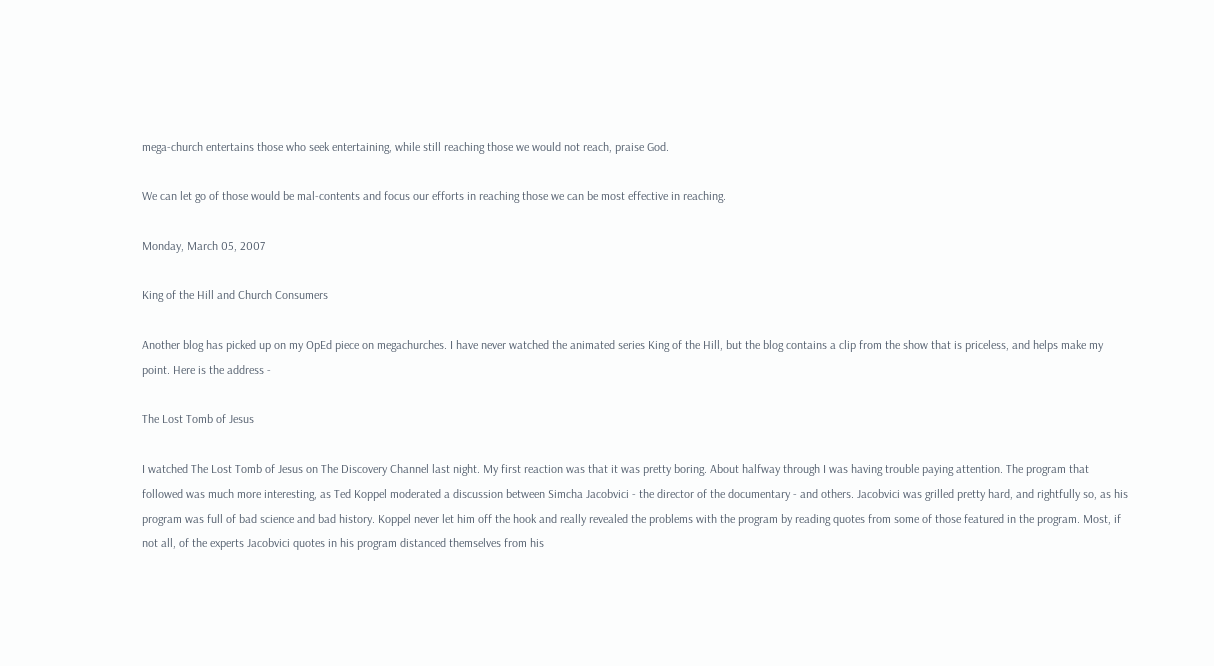mega-church entertains those who seek entertaining, while still reaching those we would not reach, praise God.

We can let go of those would be mal-contents and focus our efforts in reaching those we can be most effective in reaching.

Monday, March 05, 2007

King of the Hill and Church Consumers

Another blog has picked up on my OpEd piece on megachurches. I have never watched the animated series King of the Hill, but the blog contains a clip from the show that is priceless, and helps make my point. Here is the address -

The Lost Tomb of Jesus

I watched The Lost Tomb of Jesus on The Discovery Channel last night. My first reaction was that it was pretty boring. About halfway through I was having trouble paying attention. The program that followed was much more interesting, as Ted Koppel moderated a discussion between Simcha Jacobvici - the director of the documentary - and others. Jacobvici was grilled pretty hard, and rightfully so, as his program was full of bad science and bad history. Koppel never let him off the hook and really revealed the problems with the program by reading quotes from some of those featured in the program. Most, if not all, of the experts Jacobvici quotes in his program distanced themselves from his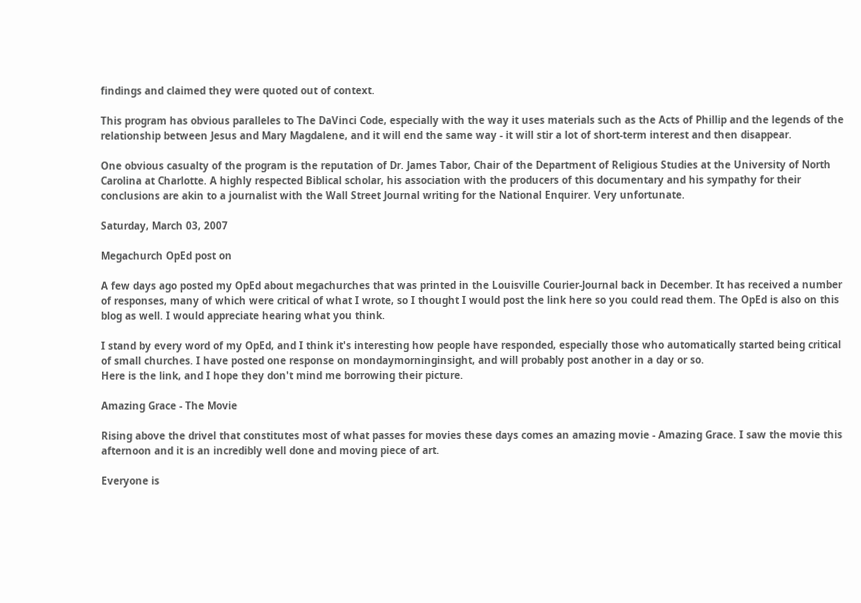findings and claimed they were quoted out of context.

This program has obvious paralleles to The DaVinci Code, especially with the way it uses materials such as the Acts of Phillip and the legends of the relationship between Jesus and Mary Magdalene, and it will end the same way - it will stir a lot of short-term interest and then disappear.

One obvious casualty of the program is the reputation of Dr. James Tabor, Chair of the Department of Religious Studies at the University of North Carolina at Charlotte. A highly respected Biblical scholar, his association with the producers of this documentary and his sympathy for their conclusions are akin to a journalist with the Wall Street Journal writing for the National Enquirer. Very unfortunate.

Saturday, March 03, 2007

Megachurch OpEd post on

A few days ago posted my OpEd about megachurches that was printed in the Louisville Courier-Journal back in December. It has received a number of responses, many of which were critical of what I wrote, so I thought I would post the link here so you could read them. The OpEd is also on this blog as well. I would appreciate hearing what you think.

I stand by every word of my OpEd, and I think it's interesting how people have responded, especially those who automatically started being critical of small churches. I have posted one response on mondaymorninginsight, and will probably post another in a day or so.
Here is the link, and I hope they don't mind me borrowing their picture.

Amazing Grace - The Movie

Rising above the drivel that constitutes most of what passes for movies these days comes an amazing movie - Amazing Grace. I saw the movie this afternoon and it is an incredibly well done and moving piece of art.

Everyone is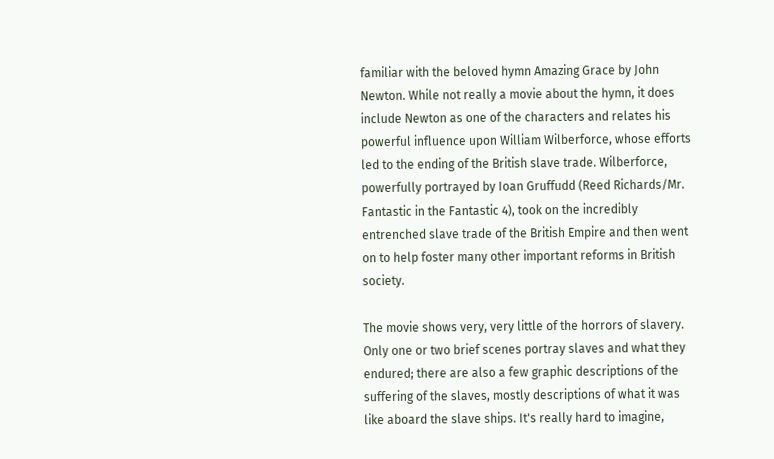familiar with the beloved hymn Amazing Grace by John Newton. While not really a movie about the hymn, it does include Newton as one of the characters and relates his powerful influence upon William Wilberforce, whose efforts led to the ending of the British slave trade. Wilberforce, powerfully portrayed by Ioan Gruffudd (Reed Richards/Mr. Fantastic in the Fantastic 4), took on the incredibly entrenched slave trade of the British Empire and then went on to help foster many other important reforms in British society.

The movie shows very, very little of the horrors of slavery. Only one or two brief scenes portray slaves and what they endured; there are also a few graphic descriptions of the suffering of the slaves, mostly descriptions of what it was like aboard the slave ships. It's really hard to imagine,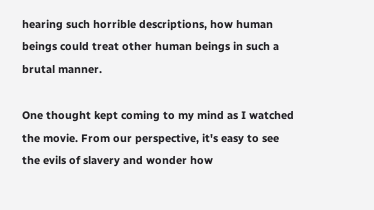hearing such horrible descriptions, how human beings could treat other human beings in such a brutal manner.

One thought kept coming to my mind as I watched the movie. From our perspective, it's easy to see the evils of slavery and wonder how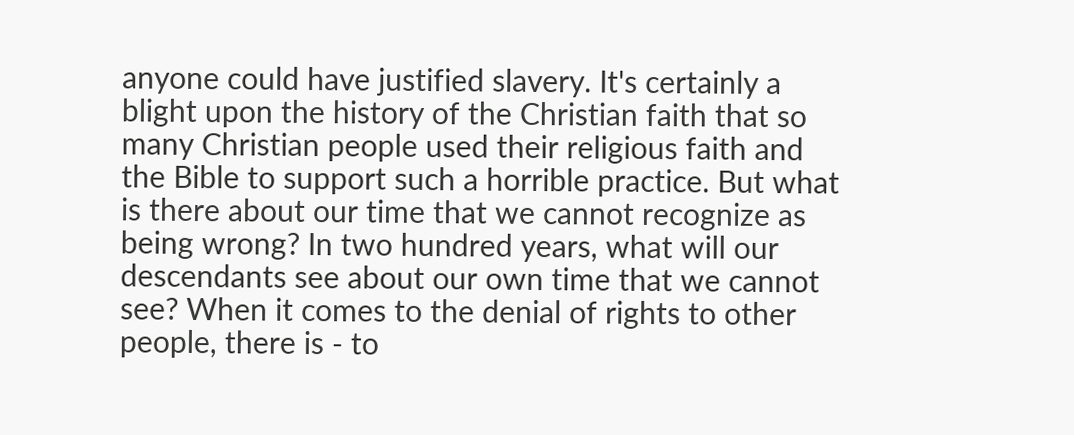anyone could have justified slavery. It's certainly a blight upon the history of the Christian faith that so many Christian people used their religious faith and the Bible to support such a horrible practice. But what is there about our time that we cannot recognize as being wrong? In two hundred years, what will our descendants see about our own time that we cannot see? When it comes to the denial of rights to other people, there is - to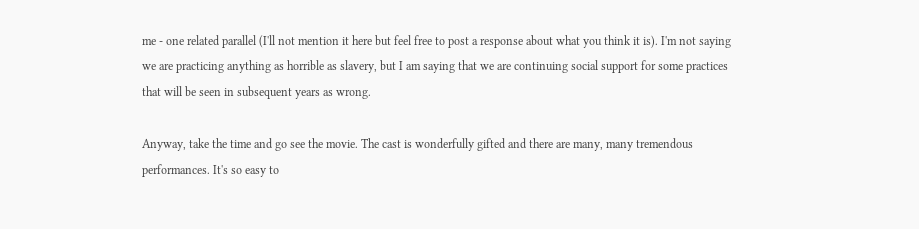me - one related parallel (I'll not mention it here but feel free to post a response about what you think it is). I'm not saying we are practicing anything as horrible as slavery, but I am saying that we are continuing social support for some practices that will be seen in subsequent years as wrong.

Anyway, take the time and go see the movie. The cast is wonderfully gifted and there are many, many tremendous performances. It's so easy to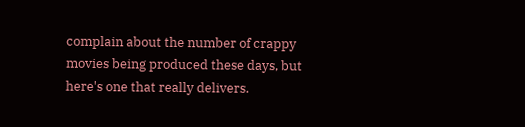complain about the number of crappy movies being produced these days, but here's one that really delivers.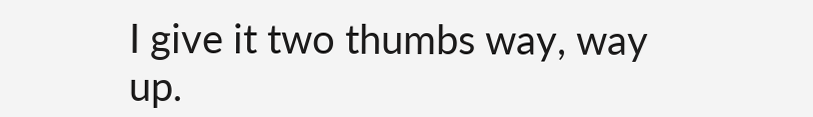I give it two thumbs way, way up.